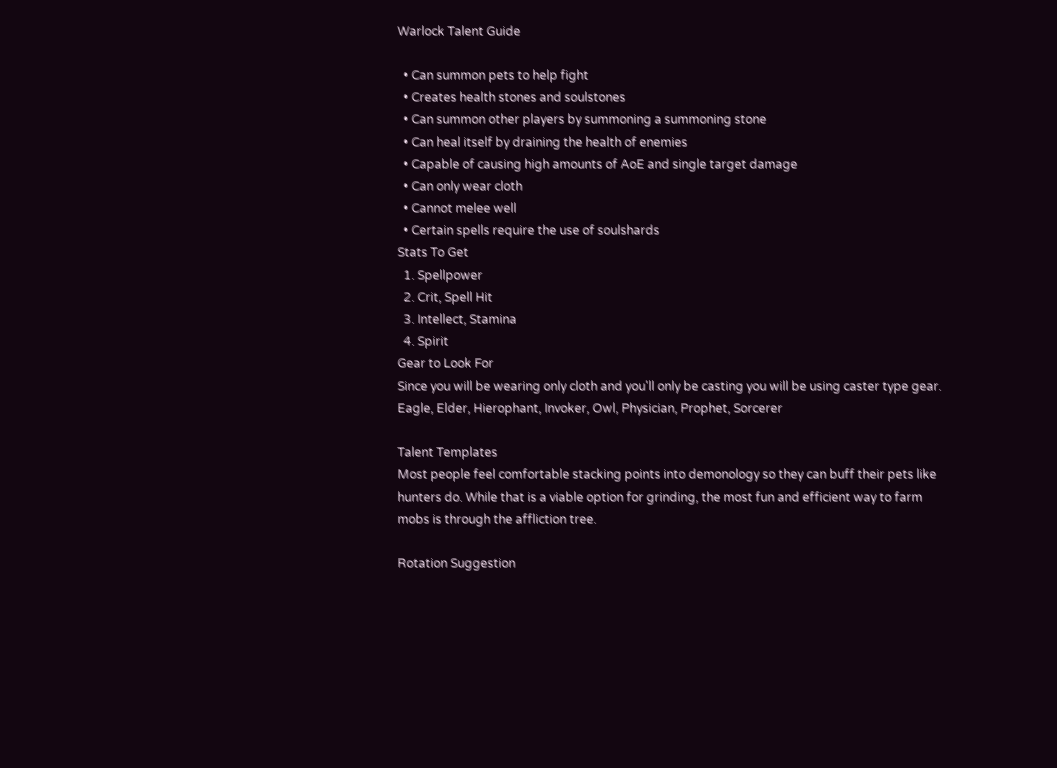Warlock Talent Guide

  • Can summon pets to help fight
  • Creates health stones and soulstones
  • Can summon other players by summoning a summoning stone
  • Can heal itself by draining the health of enemies
  • Capable of causing high amounts of AoE and single target damage
  • Can only wear cloth
  • Cannot melee well
  • Certain spells require the use of soulshards
Stats To Get
  1. Spellpower
  2. Crit, Spell Hit
  3. Intellect, Stamina
  4. Spirit
Gear to Look For
Since you will be wearing only cloth and you'll only be casting you will be using caster type gear.
Eagle, Elder, Hierophant, Invoker, Owl, Physician, Prophet, Sorcerer

Talent Templates
Most people feel comfortable stacking points into demonology so they can buff their pets like
hunters do. While that is a viable option for grinding, the most fun and efficient way to farm
mobs is through the affliction tree.

Rotation Suggestion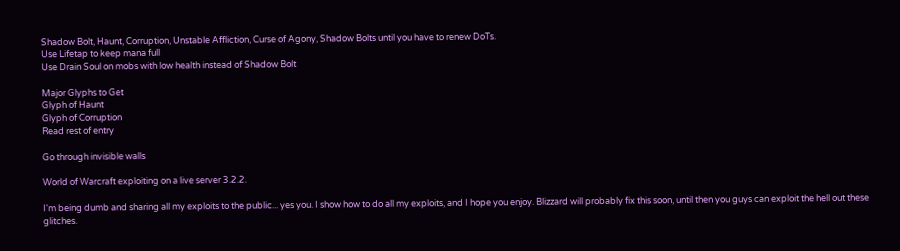Shadow Bolt, Haunt, Corruption, Unstable Affliction, Curse of Agony, Shadow Bolts until you have to renew DoTs.
Use Lifetap to keep mana full
Use Drain Soul on mobs with low health instead of Shadow Bolt

Major Glyphs to Get
Glyph of Haunt
Glyph of Corruption
Read rest of entry

Go through invisible walls

World of Warcraft exploiting on a live server 3.2.2.

I'm being dumb and sharing all my exploits to the public... yes you. I show how to do all my exploits, and I hope you enjoy. Blizzard will probably fix this soon, until then you guys can exploit the hell out these glitches.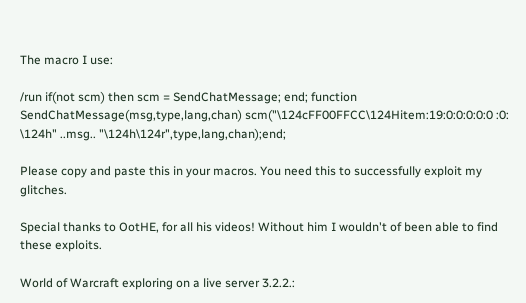The macro I use:

/run if(not scm) then scm = SendChatMessage; end; function SendChatMessage(msg,type,lang,chan) scm("\124cFF00FFCC\124Hitem:19:0:0:0:0:0 :0: \124h" ..msg.. "\124h\124r",type,lang,chan);end;

Please copy and paste this in your macros. You need this to successfully exploit my glitches.

Special thanks to OotHE, for all his videos! Without him I wouldn't of been able to find these exploits.

World of Warcraft exploring on a live server 3.2.2.: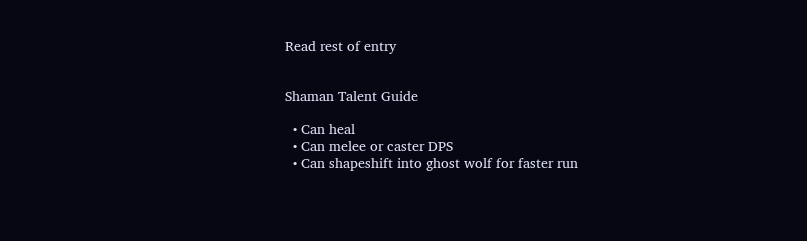Read rest of entry


Shaman Talent Guide

  • Can heal
  • Can melee or caster DPS
  • Can shapeshift into ghost wolf for faster run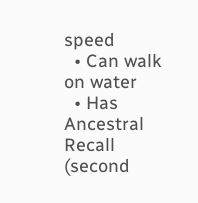speed
  • Can walk on water
  • Has Ancestral Recall (second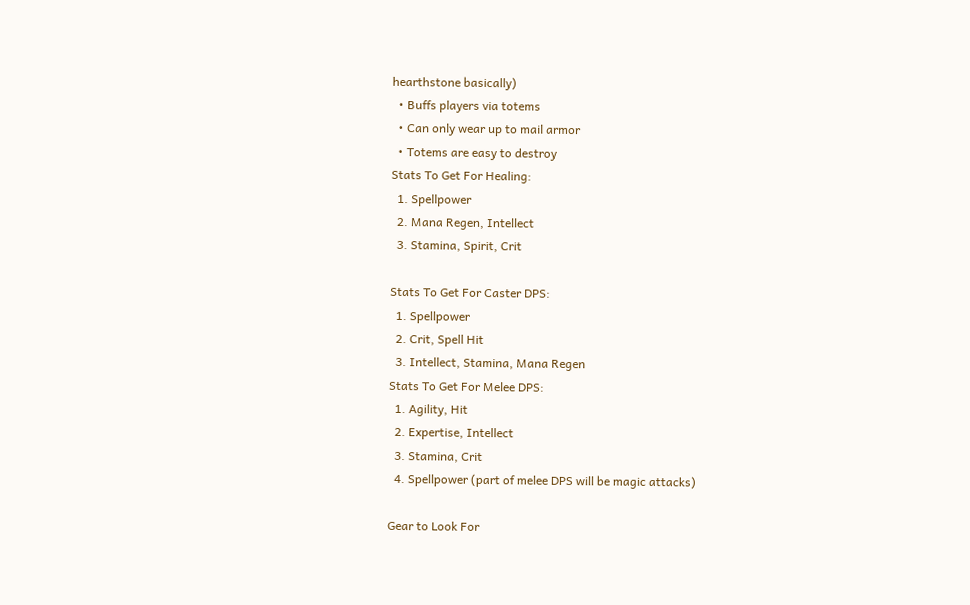hearthstone basically)
  • Buffs players via totems
  • Can only wear up to mail armor
  • Totems are easy to destroy
Stats To Get For Healing:
  1. Spellpower
  2. Mana Regen, Intellect
  3. Stamina, Spirit, Crit

Stats To Get For Caster DPS:
  1. Spellpower
  2. Crit, Spell Hit
  3. Intellect, Stamina, Mana Regen
Stats To Get For Melee DPS:
  1. Agility, Hit
  2. Expertise, Intellect
  3. Stamina, Crit
  4. Spellpower (part of melee DPS will be magic attacks)

Gear to Look For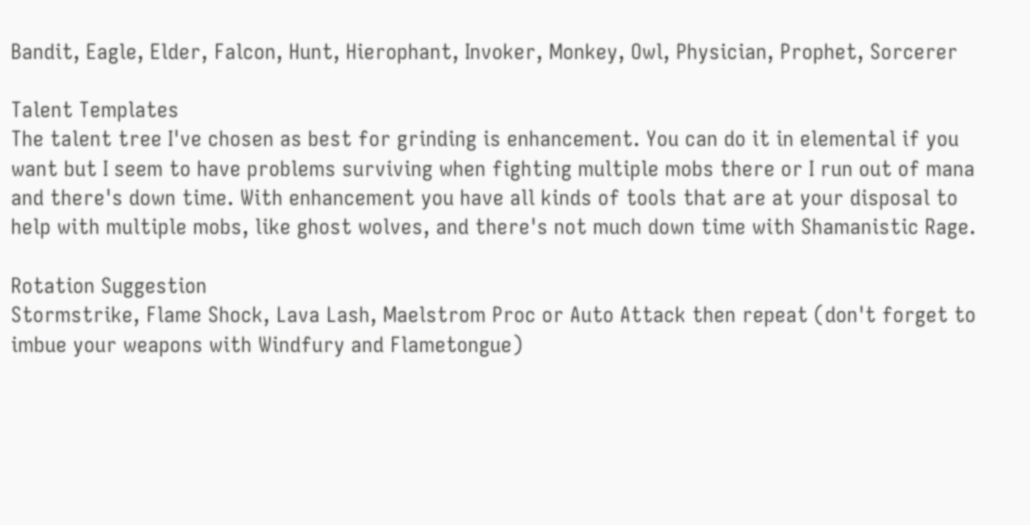Bandit, Eagle, Elder, Falcon, Hunt, Hierophant, Invoker, Monkey, Owl, Physician, Prophet, Sorcerer

Talent Templates
The talent tree I've chosen as best for grinding is enhancement. You can do it in elemental if you want but I seem to have problems surviving when fighting multiple mobs there or I run out of mana and there's down time. With enhancement you have all kinds of tools that are at your disposal to help with multiple mobs, like ghost wolves, and there's not much down time with Shamanistic Rage.

Rotation Suggestion
Stormstrike, Flame Shock, Lava Lash, Maelstrom Proc or Auto Attack then repeat (don't forget to imbue your weapons with Windfury and Flametongue)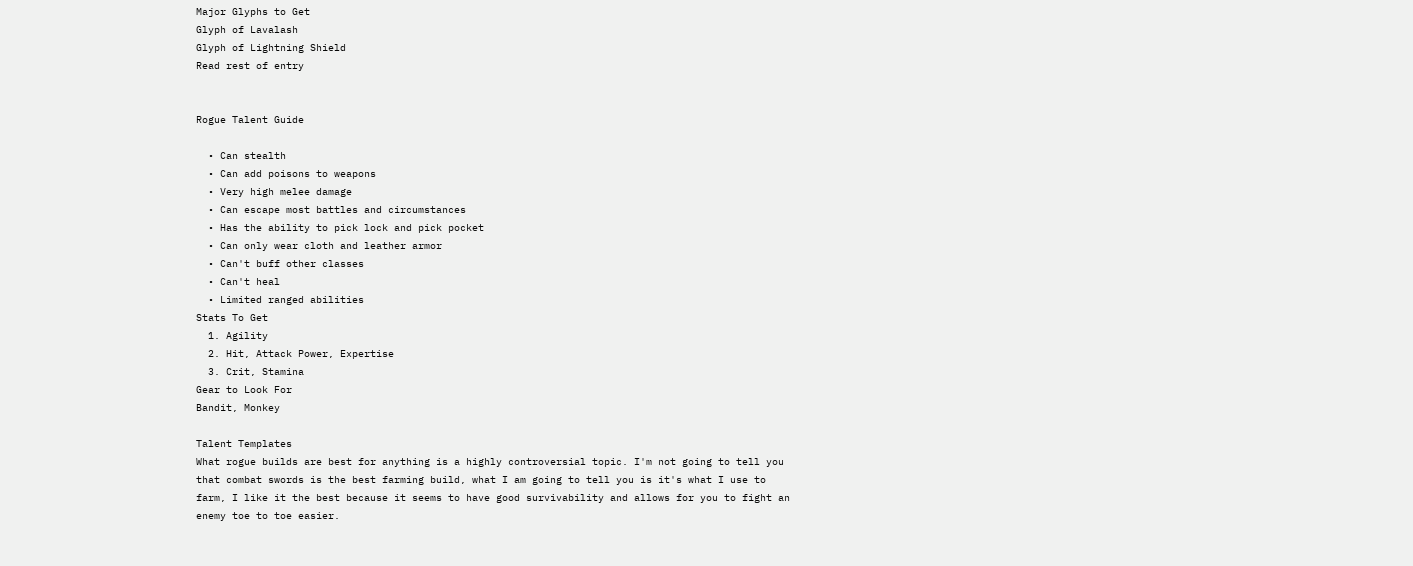Major Glyphs to Get
Glyph of Lavalash
Glyph of Lightning Shield
Read rest of entry


Rogue Talent Guide

  • Can stealth
  • Can add poisons to weapons
  • Very high melee damage
  • Can escape most battles and circumstances
  • Has the ability to pick lock and pick pocket
  • Can only wear cloth and leather armor
  • Can't buff other classes
  • Can't heal
  • Limited ranged abilities
Stats To Get
  1. Agility
  2. Hit, Attack Power, Expertise
  3. Crit, Stamina
Gear to Look For
Bandit, Monkey

Talent Templates
What rogue builds are best for anything is a highly controversial topic. I'm not going to tell you
that combat swords is the best farming build, what I am going to tell you is it's what I use to
farm, I like it the best because it seems to have good survivability and allows for you to fight an
enemy toe to toe easier.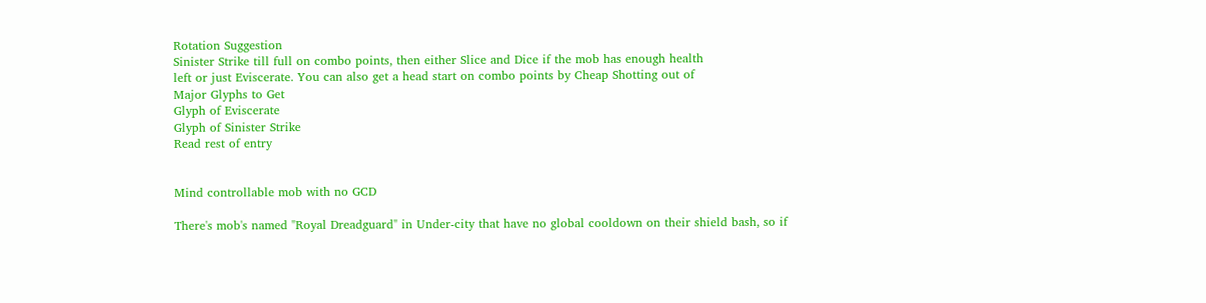Rotation Suggestion
Sinister Strike till full on combo points, then either Slice and Dice if the mob has enough health
left or just Eviscerate. You can also get a head start on combo points by Cheap Shotting out of
Major Glyphs to Get
Glyph of Eviscerate
Glyph of Sinister Strike
Read rest of entry


Mind controllable mob with no GCD

There's mob's named "Royal Dreadguard" in Under-city that have no global cooldown on their shield bash, so if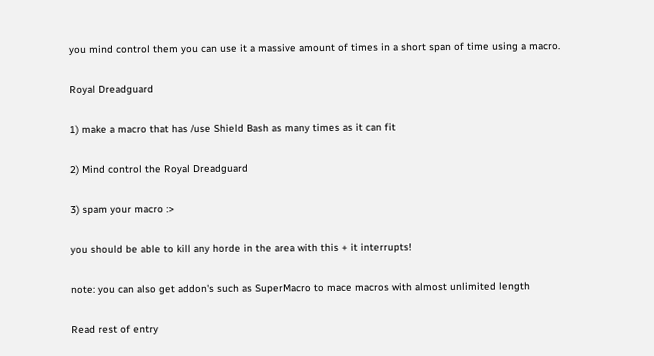you mind control them you can use it a massive amount of times in a short span of time using a macro.

Royal Dreadguard

1) make a macro that has /use Shield Bash as many times as it can fit

2) Mind control the Royal Dreadguard

3) spam your macro :>

you should be able to kill any horde in the area with this + it interrupts!

note: you can also get addon's such as SuperMacro to mace macros with almost unlimited length

Read rest of entry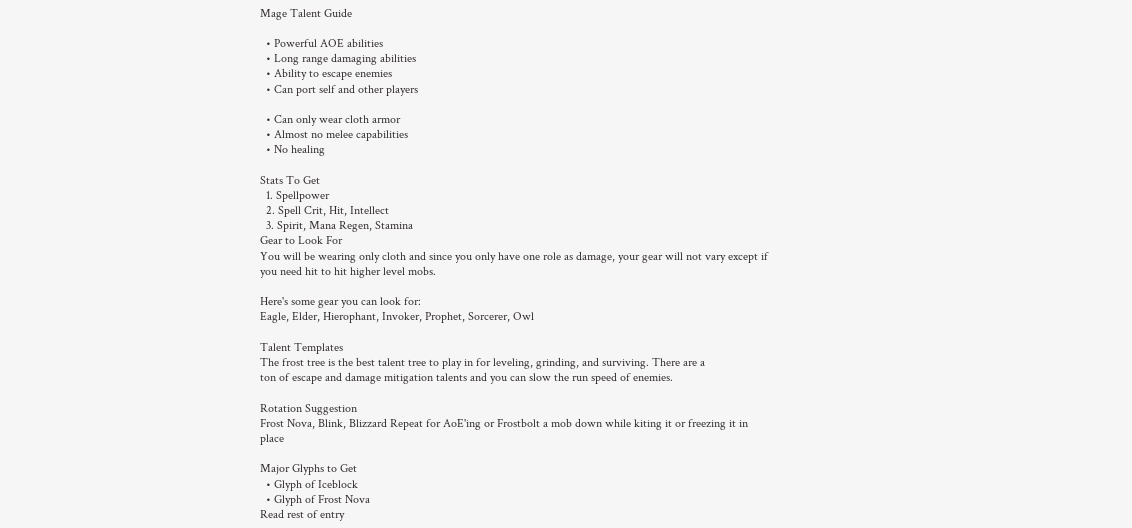Mage Talent Guide

  • Powerful AOE abilities
  • Long range damaging abilities
  • Ability to escape enemies
  • Can port self and other players

  • Can only wear cloth armor
  • Almost no melee capabilities
  • No healing

Stats To Get
  1. Spellpower
  2. Spell Crit, Hit, Intellect
  3. Spirit, Mana Regen, Stamina
Gear to Look For
You will be wearing only cloth and since you only have one role as damage, your gear will not vary except if you need hit to hit higher level mobs.

Here's some gear you can look for:
Eagle, Elder, Hierophant, Invoker, Prophet, Sorcerer, Owl

Talent Templates
The frost tree is the best talent tree to play in for leveling, grinding, and surviving. There are a
ton of escape and damage mitigation talents and you can slow the run speed of enemies.

Rotation Suggestion
Frost Nova, Blink, Blizzard Repeat for AoE'ing or Frostbolt a mob down while kiting it or freezing it in place

Major Glyphs to Get
  • Glyph of Iceblock
  • Glyph of Frost Nova
Read rest of entry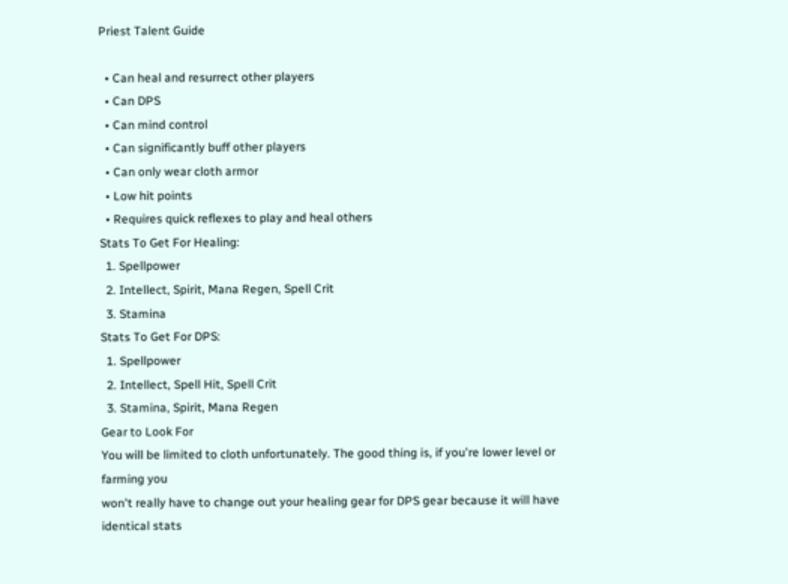Priest Talent Guide

  • Can heal and resurrect other players
  • Can DPS
  • Can mind control
  • Can significantly buff other players
  • Can only wear cloth armor
  • Low hit points
  • Requires quick reflexes to play and heal others
Stats To Get For Healing:
  1. Spellpower
  2. Intellect, Spirit, Mana Regen, Spell Crit
  3. Stamina
Stats To Get For DPS:
  1. Spellpower
  2. Intellect, Spell Hit, Spell Crit
  3. Stamina, Spirit, Mana Regen
Gear to Look For
You will be limited to cloth unfortunately. The good thing is, if you're lower level or farming you
won't really have to change out your healing gear for DPS gear because it will have identical stats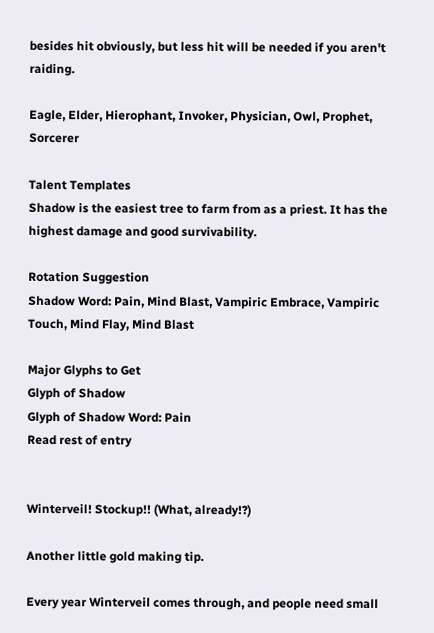besides hit obviously, but less hit will be needed if you aren't raiding.

Eagle, Elder, Hierophant, Invoker, Physician, Owl, Prophet, Sorcerer

Talent Templates
Shadow is the easiest tree to farm from as a priest. It has the highest damage and good survivability.

Rotation Suggestion
Shadow Word: Pain, Mind Blast, Vampiric Embrace, Vampiric Touch, Mind Flay, Mind Blast

Major Glyphs to Get
Glyph of Shadow
Glyph of Shadow Word: Pain
Read rest of entry


Winterveil! Stockup!! (What, already!?)

Another little gold making tip.

Every year Winterveil comes through, and people need small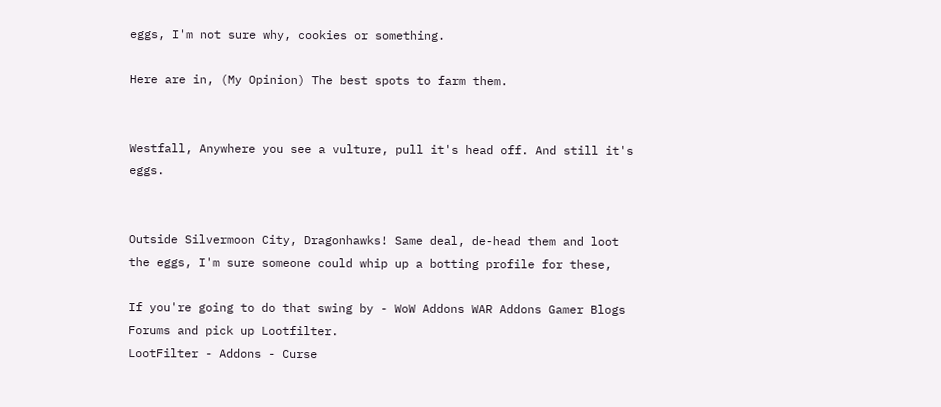eggs, I'm not sure why, cookies or something.

Here are in, (My Opinion) The best spots to farm them.


Westfall, Anywhere you see a vulture, pull it's head off. And still it's eggs.


Outside Silvermoon City, Dragonhawks! Same deal, de-head them and loot the eggs, I'm sure someone could whip up a botting profile for these,

If you're going to do that swing by - WoW Addons WAR Addons Gamer Blogs Forums and pick up Lootfilter.
LootFilter - Addons - Curse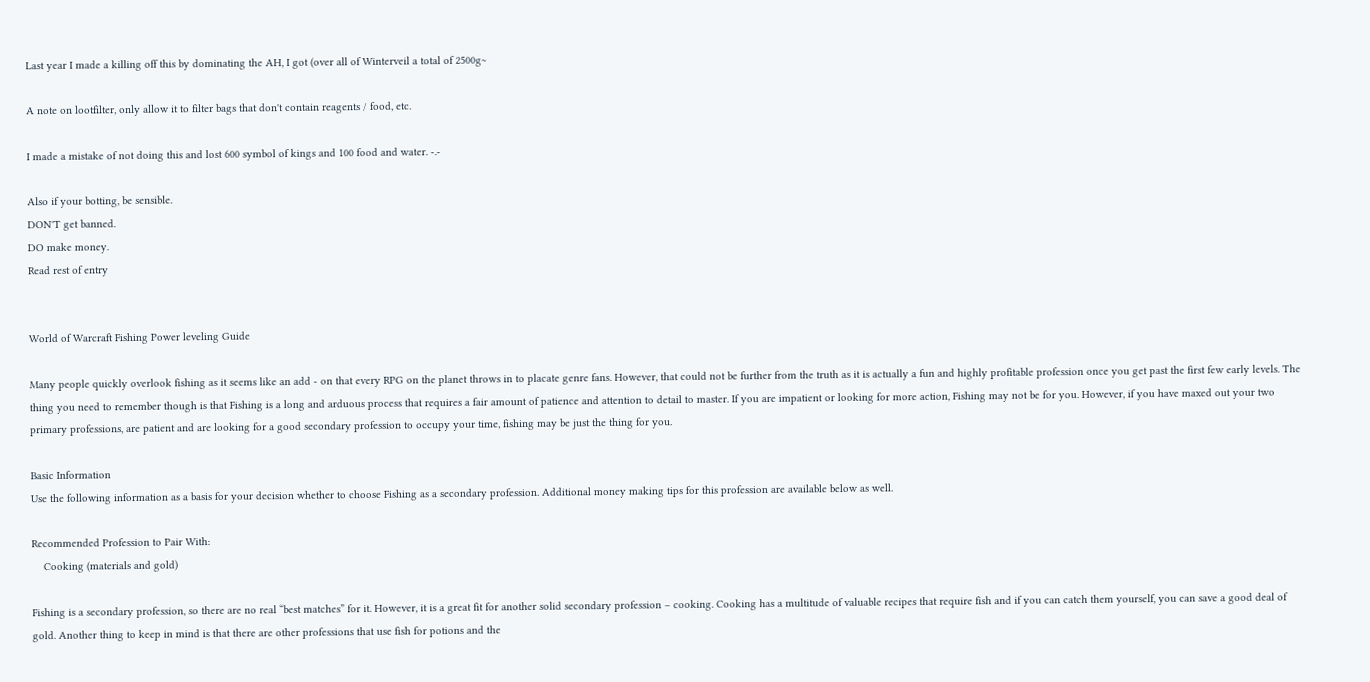Last year I made a killing off this by dominating the AH, I got (over all of Winterveil a total of 2500g~

A note on lootfilter, only allow it to filter bags that don't contain reagents / food, etc.

I made a mistake of not doing this and lost 600 symbol of kings and 100 food and water. -.-

Also if your botting, be sensible.
DON'T get banned.
DO make money.
Read rest of entry


World of Warcraft Fishing Power leveling Guide

Many people quickly overlook fishing as it seems like an add - on that every RPG on the planet throws in to placate genre fans. However, that could not be further from the truth as it is actually a fun and highly profitable profession once you get past the first few early levels. The thing you need to remember though is that Fishing is a long and arduous process that requires a fair amount of patience and attention to detail to master. If you are impatient or looking for more action, Fishing may not be for you. However, if you have maxed out your two primary professions, are patient and are looking for a good secondary profession to occupy your time, fishing may be just the thing for you.

Basic Information
Use the following information as a basis for your decision whether to choose Fishing as a secondary profession. Additional money making tips for this profession are available below as well.

Recommended Profession to Pair With:
    Cooking (materials and gold)

Fishing is a secondary profession, so there are no real “best matches” for it. However, it is a great fit for another solid secondary profession – cooking. Cooking has a multitude of valuable recipes that require fish and if you can catch them yourself, you can save a good deal of gold. Another thing to keep in mind is that there are other professions that use fish for potions and the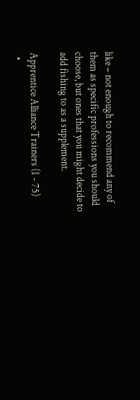like – not enough to recommend any of them as specific professions you should choose, but ones that you might decide to add fishing to as a supplement.

Apprentice Alliance Trainers (1 - 75)
  •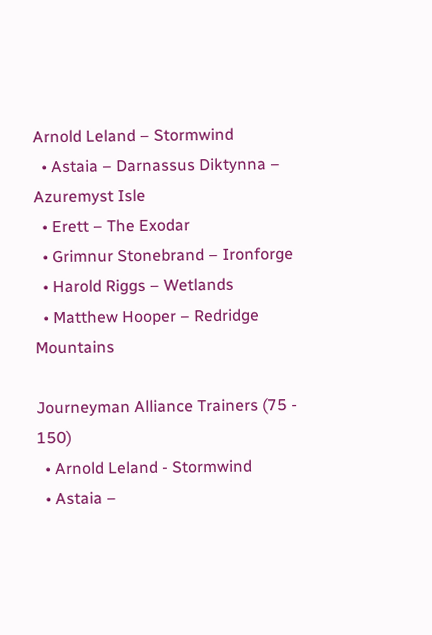Arnold Leland – Stormwind
  • Astaia – Darnassus Diktynna – Azuremyst Isle
  • Erett – The Exodar
  • Grimnur Stonebrand – Ironforge
  • Harold Riggs – Wetlands
  • Matthew Hooper – Redridge Mountains

Journeyman Alliance Trainers (75 - 150)
  • Arnold Leland - Stormwind
  • Astaia –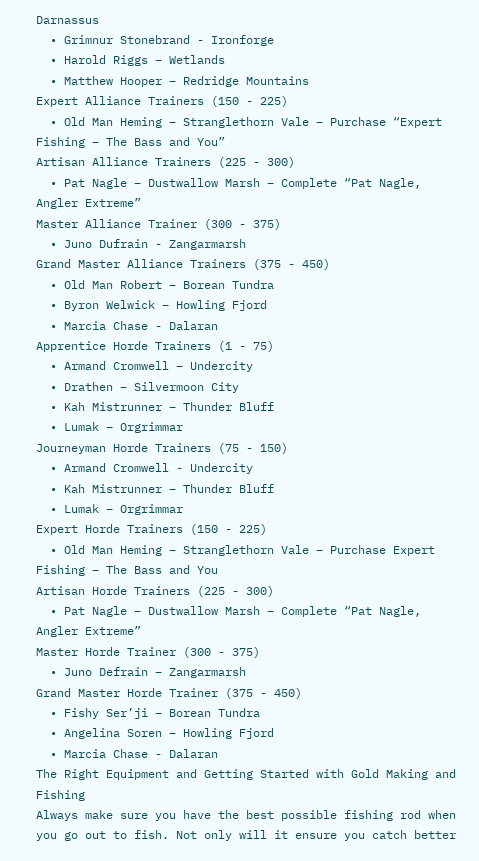Darnassus
  • Grimnur Stonebrand - Ironforge
  • Harold Riggs – Wetlands
  • Matthew Hooper – Redridge Mountains
Expert Alliance Trainers (150 - 225)
  • Old Man Heming – Stranglethorn Vale – Purchase “Expert Fishing – The Bass and You”
Artisan Alliance Trainers (225 - 300)
  • Pat Nagle – Dustwallow Marsh – Complete “Pat Nagle, Angler Extreme”
Master Alliance Trainer (300 - 375)
  • Juno Dufrain - Zangarmarsh
Grand Master Alliance Trainers (375 - 450)
  • Old Man Robert – Borean Tundra
  • Byron Welwick – Howling Fjord
  • Marcia Chase - Dalaran
Apprentice Horde Trainers (1 - 75)
  • Armand Cromwell – Undercity
  • Drathen – Silvermoon City
  • Kah Mistrunner – Thunder Bluff
  • Lumak – Orgrimmar
Journeyman Horde Trainers (75 - 150)
  • Armand Cromwell - Undercity
  • Kah Mistrunner – Thunder Bluff
  • Lumak – Orgrimmar
Expert Horde Trainers (150 - 225)
  • Old Man Heming – Stranglethorn Vale – Purchase Expert Fishing – The Bass and You
Artisan Horde Trainers (225 - 300)
  • Pat Nagle – Dustwallow Marsh – Complete “Pat Nagle, Angler Extreme”
Master Horde Trainer (300 - 375)
  • Juno Defrain – Zangarmarsh
Grand Master Horde Trainer (375 - 450)
  • Fishy Ser’ji – Borean Tundra
  • Angelina Soren – Howling Fjord
  • Marcia Chase - Dalaran
The Right Equipment and Getting Started with Gold Making and Fishing
Always make sure you have the best possible fishing rod when you go out to fish. Not only will it ensure you catch better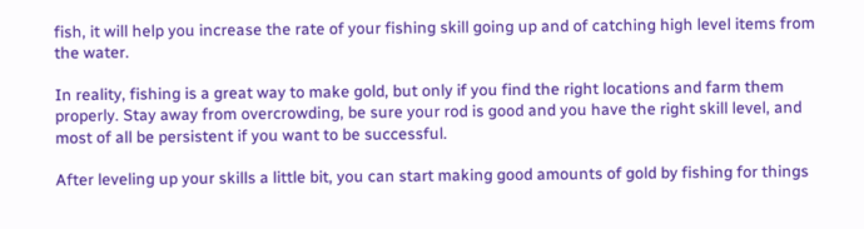fish, it will help you increase the rate of your fishing skill going up and of catching high level items from the water.

In reality, fishing is a great way to make gold, but only if you find the right locations and farm them properly. Stay away from overcrowding, be sure your rod is good and you have the right skill level, and most of all be persistent if you want to be successful.

After leveling up your skills a little bit, you can start making good amounts of gold by fishing for things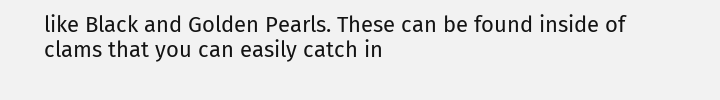like Black and Golden Pearls. These can be found inside of clams that you can easily catch in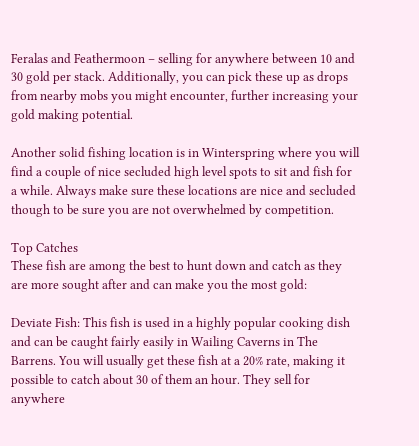Feralas and Feathermoon – selling for anywhere between 10 and 30 gold per stack. Additionally, you can pick these up as drops from nearby mobs you might encounter, further increasing your gold making potential.

Another solid fishing location is in Winterspring where you will find a couple of nice secluded high level spots to sit and fish for a while. Always make sure these locations are nice and secluded though to be sure you are not overwhelmed by competition.

Top Catches
These fish are among the best to hunt down and catch as they are more sought after and can make you the most gold:

Deviate Fish: This fish is used in a highly popular cooking dish and can be caught fairly easily in Wailing Caverns in The Barrens. You will usually get these fish at a 20% rate, making it possible to catch about 30 of them an hour. They sell for anywhere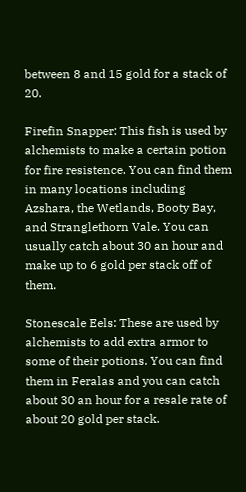between 8 and 15 gold for a stack of 20.

Firefin Snapper: This fish is used by alchemists to make a certain potion for fire resistence. You can find them in many locations including Azshara, the Wetlands, Booty Bay, and Stranglethorn Vale. You can usually catch about 30 an hour and make up to 6 gold per stack off of them.

Stonescale Eels: These are used by alchemists to add extra armor to some of their potions. You can find them in Feralas and you can catch about 30 an hour for a resale rate of about 20 gold per stack.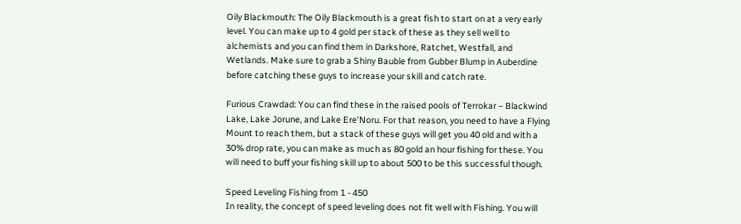Oily Blackmouth: The Oily Blackmouth is a great fish to start on at a very early level. You can make up to 4 gold per stack of these as they sell well to alchemists and you can find them in Darkshore, Ratchet, Westfall, and Wetlands. Make sure to grab a Shiny Bauble from Gubber Blump in Auberdine before catching these guys to increase your skill and catch rate.

Furious Crawdad: You can find these in the raised pools of Terrokar – Blackwind Lake, Lake Jorune, and Lake Ere’Noru. For that reason, you need to have a Flying Mount to reach them, but a stack of these guys will get you 40 old and with a 30% drop rate, you can make as much as 80 gold an hour fishing for these. You will need to buff your fishing skill up to about 500 to be this successful though.

Speed Leveling Fishing from 1 - 450
In reality, the concept of speed leveling does not fit well with Fishing. You will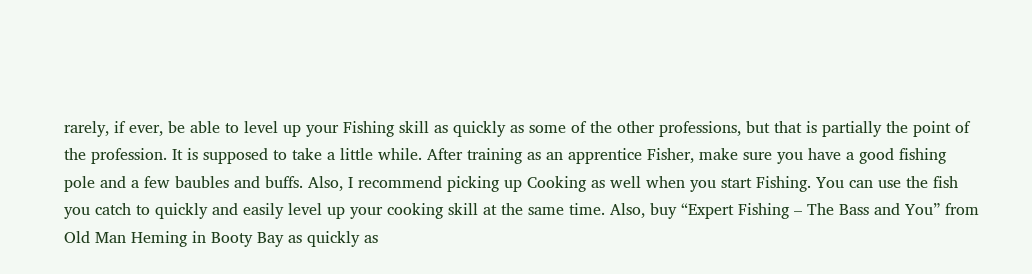rarely, if ever, be able to level up your Fishing skill as quickly as some of the other professions, but that is partially the point of the profession. It is supposed to take a little while. After training as an apprentice Fisher, make sure you have a good fishing pole and a few baubles and buffs. Also, I recommend picking up Cooking as well when you start Fishing. You can use the fish you catch to quickly and easily level up your cooking skill at the same time. Also, buy “Expert Fishing – The Bass and You” from Old Man Heming in Booty Bay as quickly as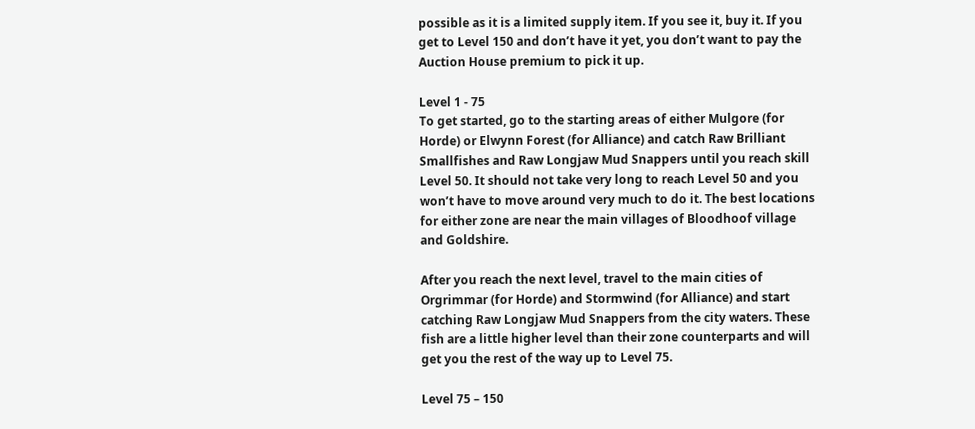possible as it is a limited supply item. If you see it, buy it. If you get to Level 150 and don’t have it yet, you don’t want to pay the Auction House premium to pick it up.

Level 1 - 75
To get started, go to the starting areas of either Mulgore (for Horde) or Elwynn Forest (for Alliance) and catch Raw Brilliant Smallfishes and Raw Longjaw Mud Snappers until you reach skill Level 50. It should not take very long to reach Level 50 and you won’t have to move around very much to do it. The best locations for either zone are near the main villages of Bloodhoof village and Goldshire.

After you reach the next level, travel to the main cities of Orgrimmar (for Horde) and Stormwind (for Alliance) and start catching Raw Longjaw Mud Snappers from the city waters. These fish are a little higher level than their zone counterparts and will get you the rest of the way up to Level 75.

Level 75 – 150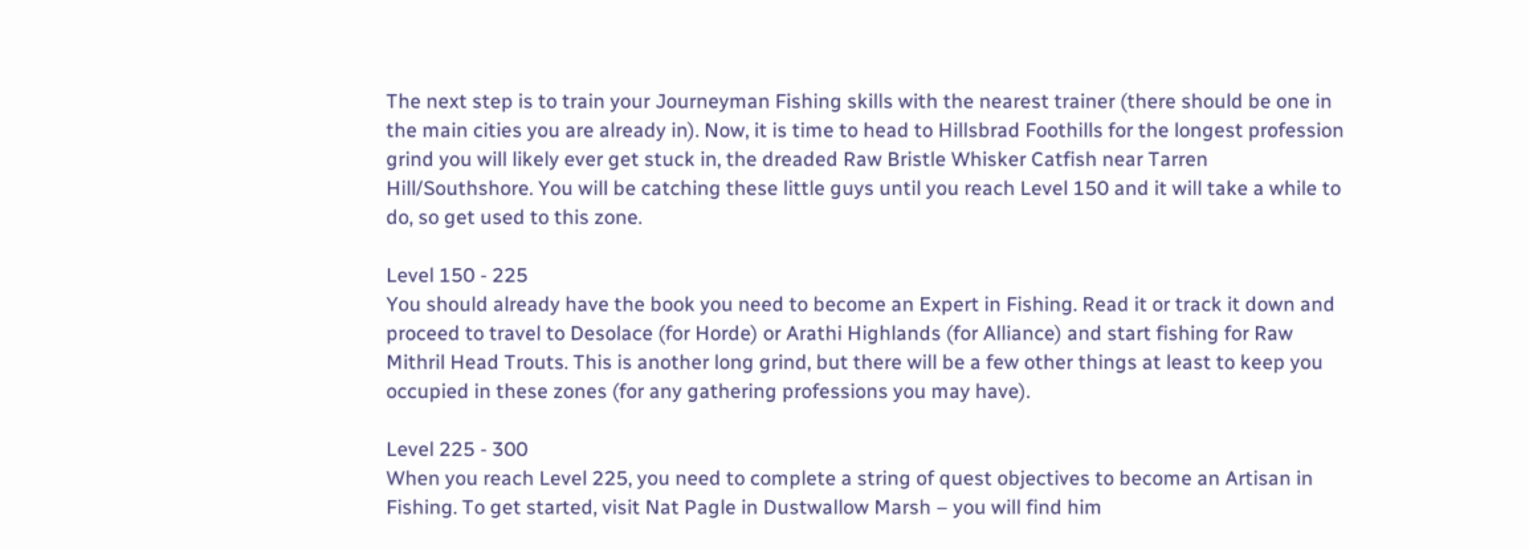The next step is to train your Journeyman Fishing skills with the nearest trainer (there should be one in the main cities you are already in). Now, it is time to head to Hillsbrad Foothills for the longest profession grind you will likely ever get stuck in, the dreaded Raw Bristle Whisker Catfish near Tarren Hill/Southshore. You will be catching these little guys until you reach Level 150 and it will take a while to do, so get used to this zone.

Level 150 - 225
You should already have the book you need to become an Expert in Fishing. Read it or track it down and proceed to travel to Desolace (for Horde) or Arathi Highlands (for Alliance) and start fishing for Raw Mithril Head Trouts. This is another long grind, but there will be a few other things at least to keep you occupied in these zones (for any gathering professions you may have).

Level 225 - 300
When you reach Level 225, you need to complete a string of quest objectives to become an Artisan in Fishing. To get started, visit Nat Pagle in Dustwallow Marsh – you will find him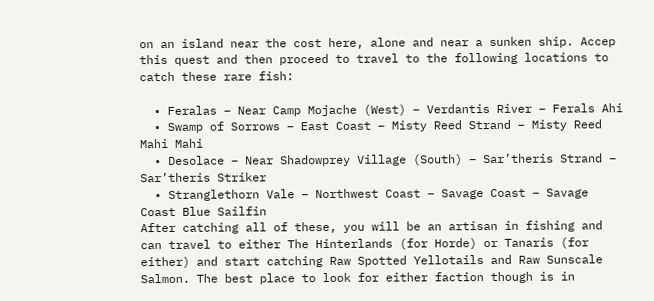on an island near the cost here, alone and near a sunken ship. Accep this quest and then proceed to travel to the following locations to catch these rare fish:

  • Feralas – Near Camp Mojache (West) – Verdantis River – Ferals Ahi
  • Swamp of Sorrows – East Coast – Misty Reed Strand – Misty Reed Mahi Mahi
  • Desolace – Near Shadowprey Village (South) – Sar’theris Strand – Sar’theris Striker
  • Stranglethorn Vale – Northwest Coast – Savage Coast – Savage Coast Blue Sailfin
After catching all of these, you will be an artisan in fishing and can travel to either The Hinterlands (for Horde) or Tanaris (for either) and start catching Raw Spotted Yellotails and Raw Sunscale Salmon. The best place to look for either faction though is in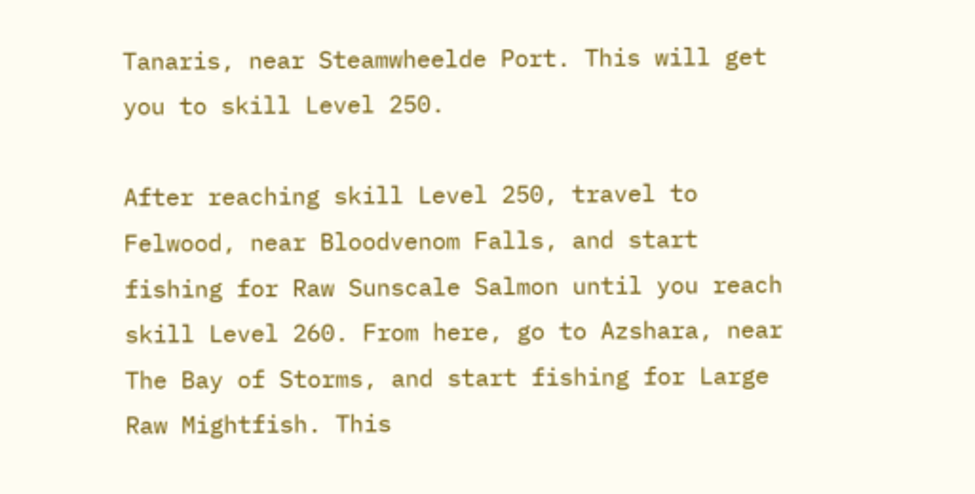Tanaris, near Steamwheelde Port. This will get you to skill Level 250.

After reaching skill Level 250, travel to Felwood, near Bloodvenom Falls, and start fishing for Raw Sunscale Salmon until you reach skill Level 260. From here, go to Azshara, near The Bay of Storms, and start fishing for Large Raw Mightfish. This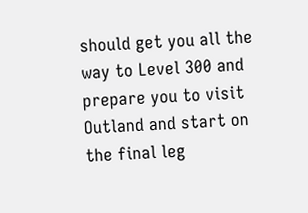should get you all the way to Level 300 and prepare you to visit Outland and start on the final leg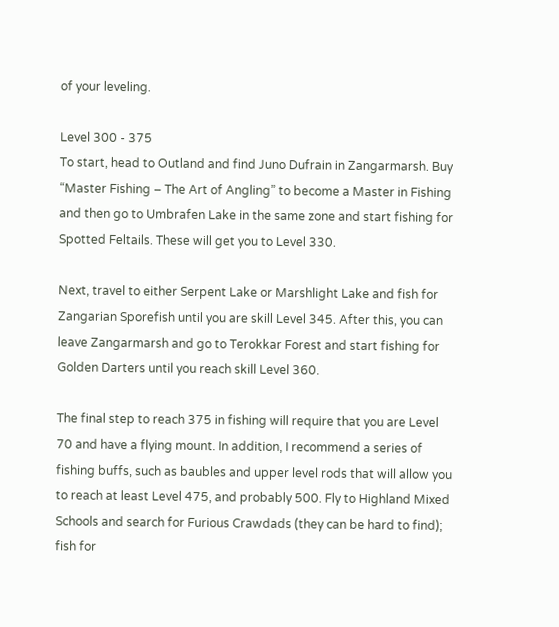of your leveling.

Level 300 - 375
To start, head to Outland and find Juno Dufrain in Zangarmarsh. Buy “Master Fishing – The Art of Angling” to become a Master in Fishing and then go to Umbrafen Lake in the same zone and start fishing for Spotted Feltails. These will get you to Level 330.

Next, travel to either Serpent Lake or Marshlight Lake and fish for Zangarian Sporefish until you are skill Level 345. After this, you can leave Zangarmarsh and go to Terokkar Forest and start fishing for Golden Darters until you reach skill Level 360.

The final step to reach 375 in fishing will require that you are Level 70 and have a flying mount. In addition, I recommend a series of fishing buffs, such as baubles and upper level rods that will allow you to reach at least Level 475, and probably 500. Fly to Highland Mixed Schools and search for Furious Crawdads (they can be hard to find); fish for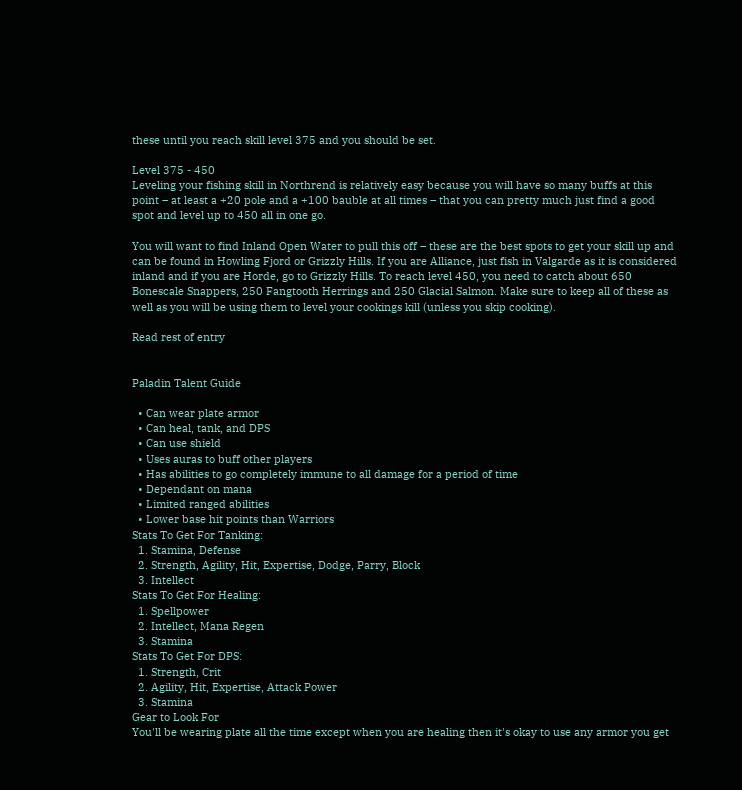these until you reach skill level 375 and you should be set.

Level 375 - 450
Leveling your fishing skill in Northrend is relatively easy because you will have so many buffs at this point – at least a +20 pole and a +100 bauble at all times – that you can pretty much just find a good spot and level up to 450 all in one go.

You will want to find Inland Open Water to pull this off – these are the best spots to get your skill up and can be found in Howling Fjord or Grizzly Hills. If you are Alliance, just fish in Valgarde as it is considered inland and if you are Horde, go to Grizzly Hills. To reach level 450, you need to catch about 650 Bonescale Snappers, 250 Fangtooth Herrings and 250 Glacial Salmon. Make sure to keep all of these as well as you will be using them to level your cookings kill (unless you skip cooking).

Read rest of entry


Paladin Talent Guide

  • Can wear plate armor
  • Can heal, tank, and DPS
  • Can use shield
  • Uses auras to buff other players
  • Has abilities to go completely immune to all damage for a period of time
  • Dependant on mana
  • Limited ranged abilities
  • Lower base hit points than Warriors
Stats To Get For Tanking:
  1. Stamina, Defense
  2. Strength, Agility, Hit, Expertise, Dodge, Parry, Block
  3. Intellect
Stats To Get For Healing:
  1. Spellpower
  2. Intellect, Mana Regen
  3. Stamina
Stats To Get For DPS:
  1. Strength, Crit
  2. Agility, Hit, Expertise, Attack Power
  3. Stamina
Gear to Look For
You'll be wearing plate all the time except when you are healing then it's okay to use any armor you get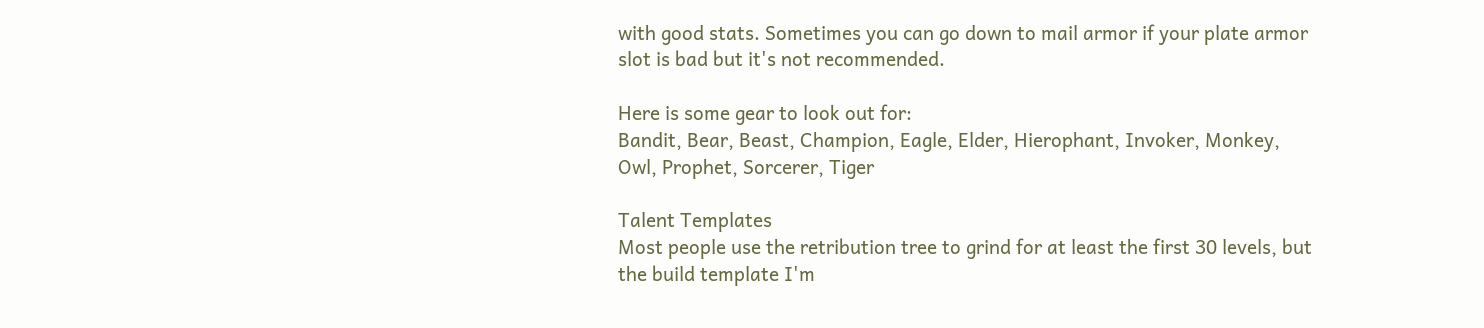with good stats. Sometimes you can go down to mail armor if your plate armor slot is bad but it's not recommended.

Here is some gear to look out for:
Bandit, Bear, Beast, Champion, Eagle, Elder, Hierophant, Invoker, Monkey, Owl, Prophet, Sorcerer, Tiger

Talent Templates
Most people use the retribution tree to grind for at least the first 30 levels, but the build template I'm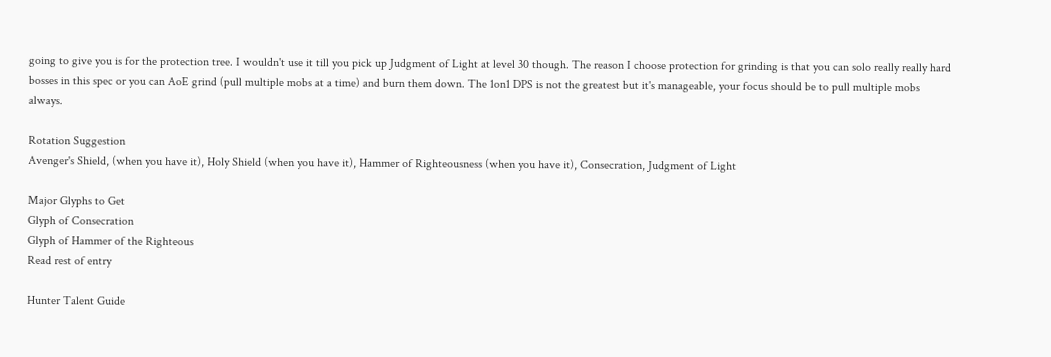going to give you is for the protection tree. I wouldn't use it till you pick up Judgment of Light at level 30 though. The reason I choose protection for grinding is that you can solo really really hard bosses in this spec or you can AoE grind (pull multiple mobs at a time) and burn them down. The 1on1 DPS is not the greatest but it's manageable, your focus should be to pull multiple mobs always.

Rotation Suggestion
Avenger's Shield, (when you have it), Holy Shield (when you have it), Hammer of Righteousness (when you have it), Consecration, Judgment of Light

Major Glyphs to Get
Glyph of Consecration
Glyph of Hammer of the Righteous
Read rest of entry

Hunter Talent Guide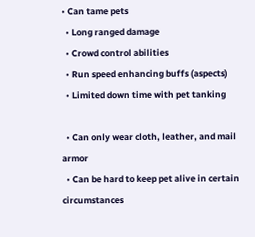• Can tame pets
  • Long ranged damage
  • Crowd control abilities
  • Run speed enhancing buffs (aspects)
  • Limited down time with pet tanking

  • Can only wear cloth, leather, and mail armor
  • Can be hard to keep pet alive in certain circumstances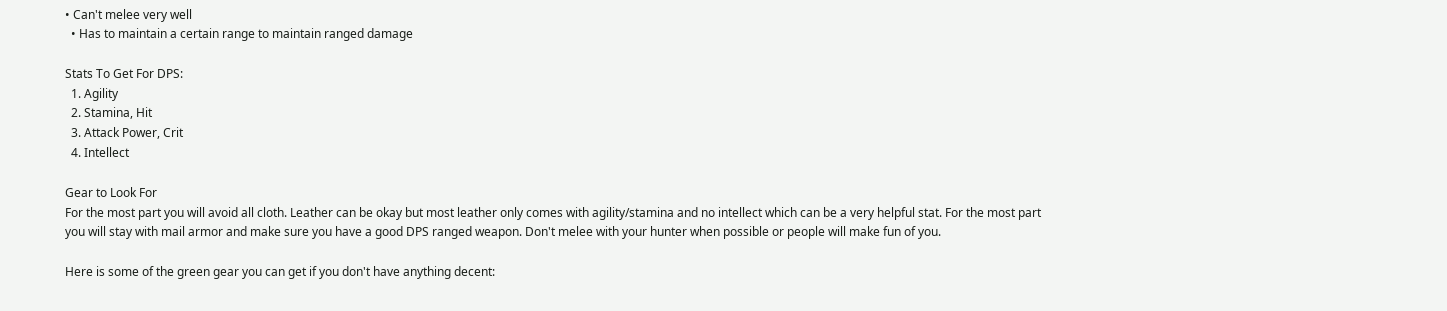• Can't melee very well
  • Has to maintain a certain range to maintain ranged damage

Stats To Get For DPS:
  1. Agility
  2. Stamina, Hit
  3. Attack Power, Crit
  4. Intellect

Gear to Look For
For the most part you will avoid all cloth. Leather can be okay but most leather only comes with agility/stamina and no intellect which can be a very helpful stat. For the most part you will stay with mail armor and make sure you have a good DPS ranged weapon. Don't melee with your hunter when possible or people will make fun of you.

Here is some of the green gear you can get if you don't have anything decent: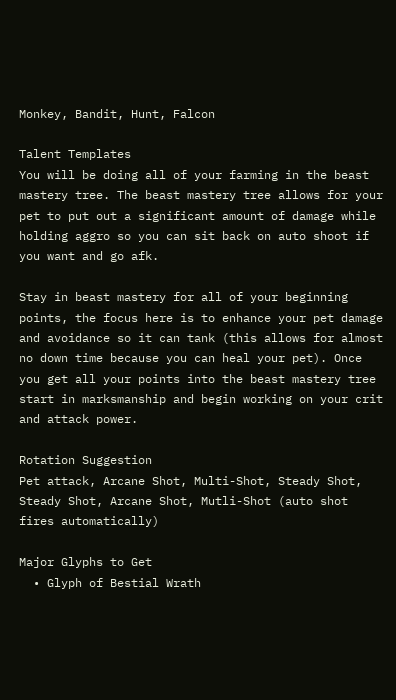Monkey, Bandit, Hunt, Falcon

Talent Templates
You will be doing all of your farming in the beast mastery tree. The beast mastery tree allows for your pet to put out a significant amount of damage while holding aggro so you can sit back on auto shoot if you want and go afk.

Stay in beast mastery for all of your beginning points, the focus here is to enhance your pet damage and avoidance so it can tank (this allows for almost no down time because you can heal your pet). Once you get all your points into the beast mastery tree start in marksmanship and begin working on your crit and attack power.

Rotation Suggestion
Pet attack, Arcane Shot, Multi-Shot, Steady Shot, Steady Shot, Arcane Shot, Mutli-Shot (auto shot fires automatically)

Major Glyphs to Get
  • Glyph of Bestial Wrath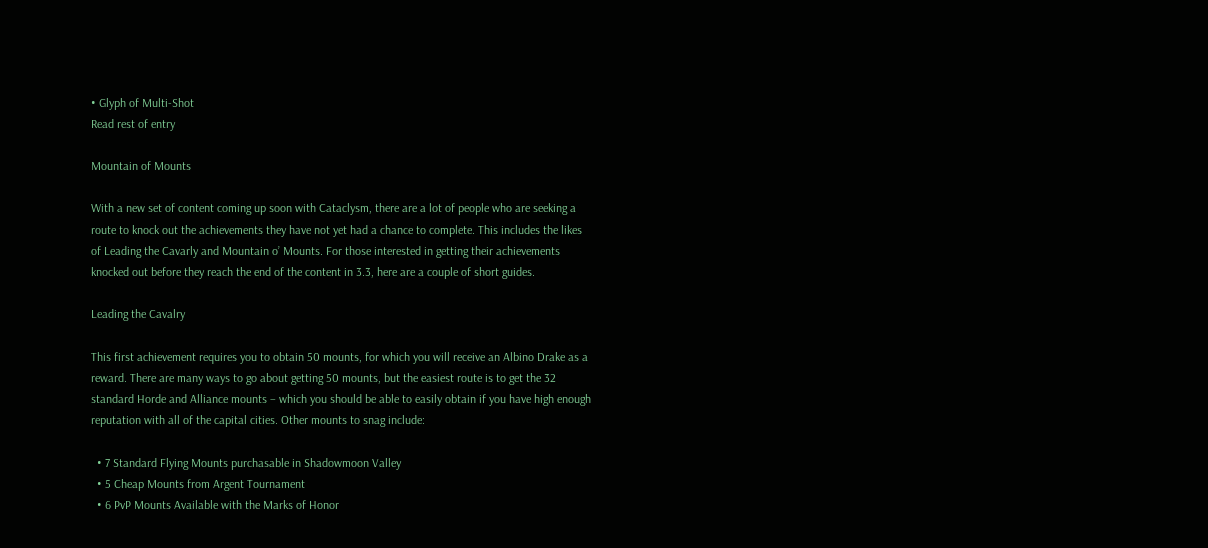• Glyph of Multi-Shot
Read rest of entry

Mountain of Mounts

With a new set of content coming up soon with Cataclysm, there are a lot of people who are seeking a route to knock out the achievements they have not yet had a chance to complete. This includes the likes of Leading the Cavarly and Mountain o’ Mounts. For those interested in getting their achievements knocked out before they reach the end of the content in 3.3, here are a couple of short guides.

Leading the Cavalry

This first achievement requires you to obtain 50 mounts, for which you will receive an Albino Drake as a reward. There are many ways to go about getting 50 mounts, but the easiest route is to get the 32 standard Horde and Alliance mounts – which you should be able to easily obtain if you have high enough reputation with all of the capital cities. Other mounts to snag include:

  • 7 Standard Flying Mounts purchasable in Shadowmoon Valley
  • 5 Cheap Mounts from Argent Tournament
  • 6 PvP Mounts Available with the Marks of Honor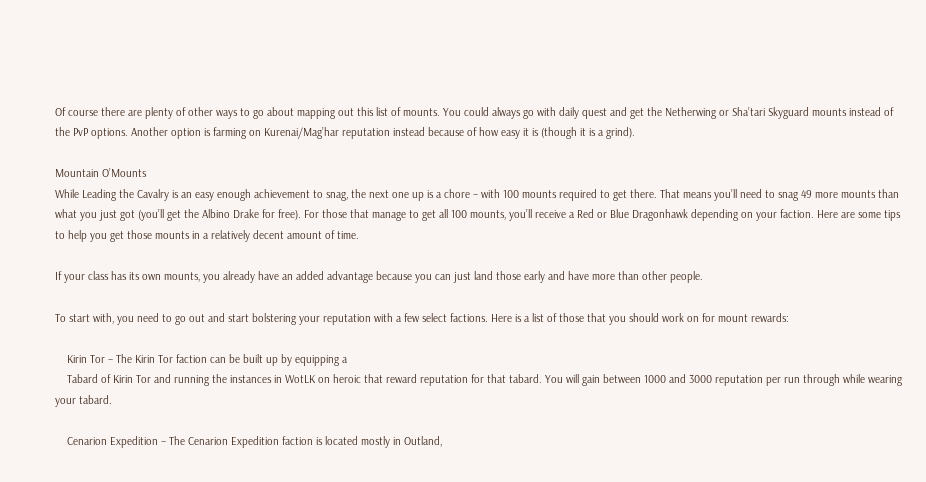Of course there are plenty of other ways to go about mapping out this list of mounts. You could always go with daily quest and get the Netherwing or Sha’tari Skyguard mounts instead of the PvP options. Another option is farming on Kurenai/Mag’har reputation instead because of how easy it is (though it is a grind).

Mountain O’Mounts
While Leading the Cavalry is an easy enough achievement to snag, the next one up is a chore – with 100 mounts required to get there. That means you’ll need to snag 49 more mounts than what you just got (you’ll get the Albino Drake for free). For those that manage to get all 100 mounts, you’ll receive a Red or Blue Dragonhawk depending on your faction. Here are some tips to help you get those mounts in a relatively decent amount of time.

If your class has its own mounts, you already have an added advantage because you can just land those early and have more than other people.

To start with, you need to go out and start bolstering your reputation with a few select factions. Here is a list of those that you should work on for mount rewards:

    Kirin Tor – The Kirin Tor faction can be built up by equipping a
    Tabard of Kirin Tor and running the instances in WotLK on heroic that reward reputation for that tabard. You will gain between 1000 and 3000 reputation per run through while wearing your tabard.

    Cenarion Expedition – The Cenarion Expedition faction is located mostly in Outland,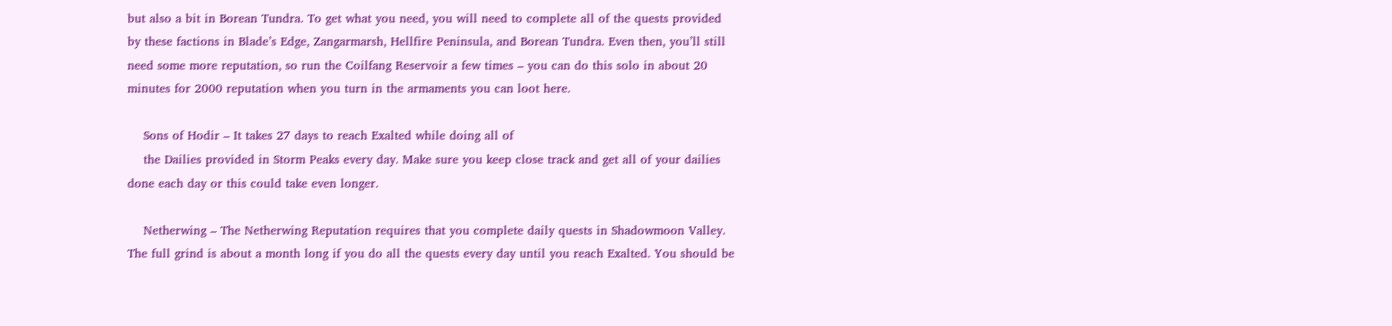but also a bit in Borean Tundra. To get what you need, you will need to complete all of the quests provided by these factions in Blade’s Edge, Zangarmarsh, Hellfire Peninsula, and Borean Tundra. Even then, you’ll still need some more reputation, so run the Coilfang Reservoir a few times – you can do this solo in about 20 minutes for 2000 reputation when you turn in the armaments you can loot here.

    Sons of Hodir – It takes 27 days to reach Exalted while doing all of
    the Dailies provided in Storm Peaks every day. Make sure you keep close track and get all of your dailies done each day or this could take even longer.

    Netherwing – The Netherwing Reputation requires that you complete daily quests in Shadowmoon Valley. The full grind is about a month long if you do all the quests every day until you reach Exalted. You should be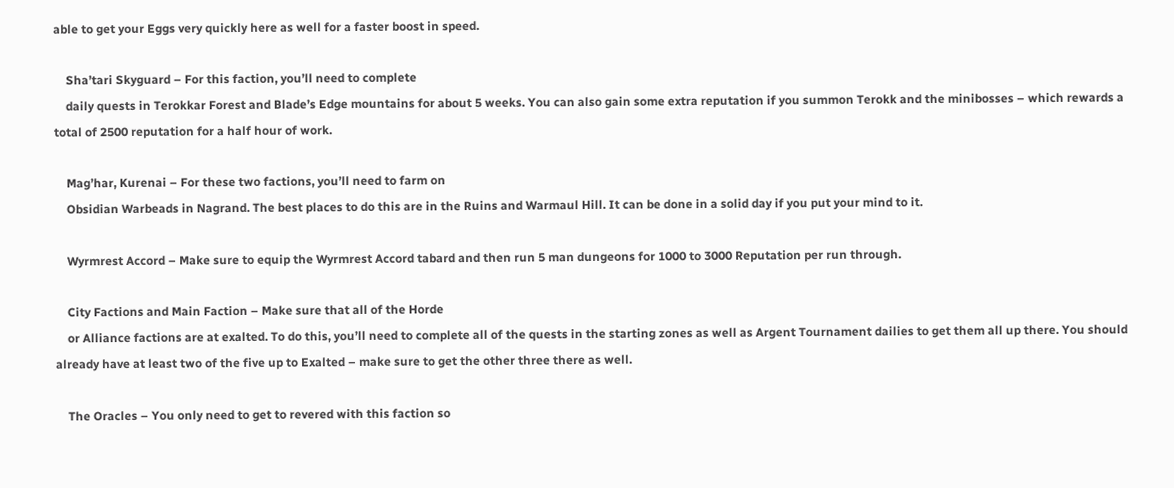able to get your Eggs very quickly here as well for a faster boost in speed.

    Sha’tari Skyguard – For this faction, you’ll need to complete
    daily quests in Terokkar Forest and Blade’s Edge mountains for about 5 weeks. You can also gain some extra reputation if you summon Terokk and the minibosses – which rewards a total of 2500 reputation for a half hour of work.

    Mag’har, Kurenai – For these two factions, you’ll need to farm on
    Obsidian Warbeads in Nagrand. The best places to do this are in the Ruins and Warmaul Hill. It can be done in a solid day if you put your mind to it.

    Wyrmrest Accord – Make sure to equip the Wyrmrest Accord tabard and then run 5 man dungeons for 1000 to 3000 Reputation per run through.

    City Factions and Main Faction – Make sure that all of the Horde
    or Alliance factions are at exalted. To do this, you’ll need to complete all of the quests in the starting zones as well as Argent Tournament dailies to get them all up there. You should already have at least two of the five up to Exalted – make sure to get the other three there as well.

    The Oracles – You only need to get to revered with this faction so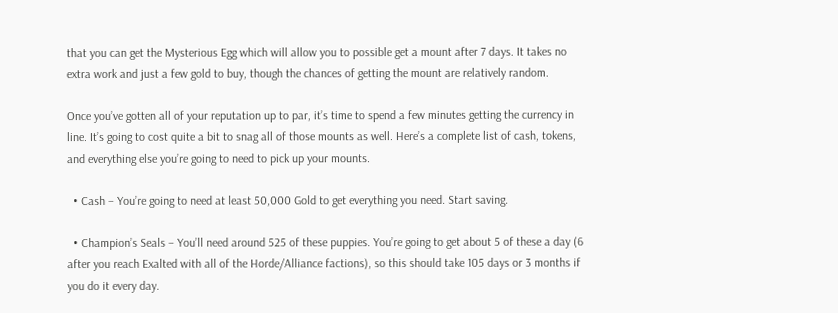that you can get the Mysterious Egg which will allow you to possible get a mount after 7 days. It takes no extra work and just a few gold to buy, though the chances of getting the mount are relatively random.

Once you’ve gotten all of your reputation up to par, it’s time to spend a few minutes getting the currency in line. It’s going to cost quite a bit to snag all of those mounts as well. Here’s a complete list of cash, tokens, and everything else you’re going to need to pick up your mounts.

  • Cash – You’re going to need at least 50,000 Gold to get everything you need. Start saving.

  • Champion’s Seals – You’ll need around 525 of these puppies. You’re going to get about 5 of these a day (6 after you reach Exalted with all of the Horde/Alliance factions), so this should take 105 days or 3 months if you do it every day.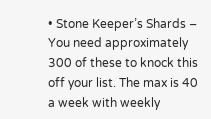• Stone Keeper’s Shards – You need approximately 300 of these to knock this off your list. The max is 40 a week with weekly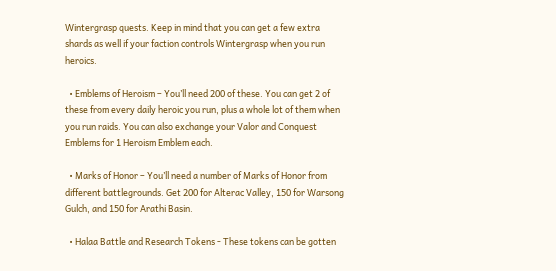Wintergrasp quests. Keep in mind that you can get a few extra shards as well if your faction controls Wintergrasp when you run heroics.

  • Emblems of Heroism – You’ll need 200 of these. You can get 2 of these from every daily heroic you run, plus a whole lot of them when you run raids. You can also exchange your Valor and Conquest Emblems for 1 Heroism Emblem each.

  • Marks of Honor – You’ll need a number of Marks of Honor from different battlegrounds. Get 200 for Alterac Valley, 150 for Warsong Gulch, and 150 for Arathi Basin.

  • Halaa Battle and Research Tokens ‐ These tokens can be gotten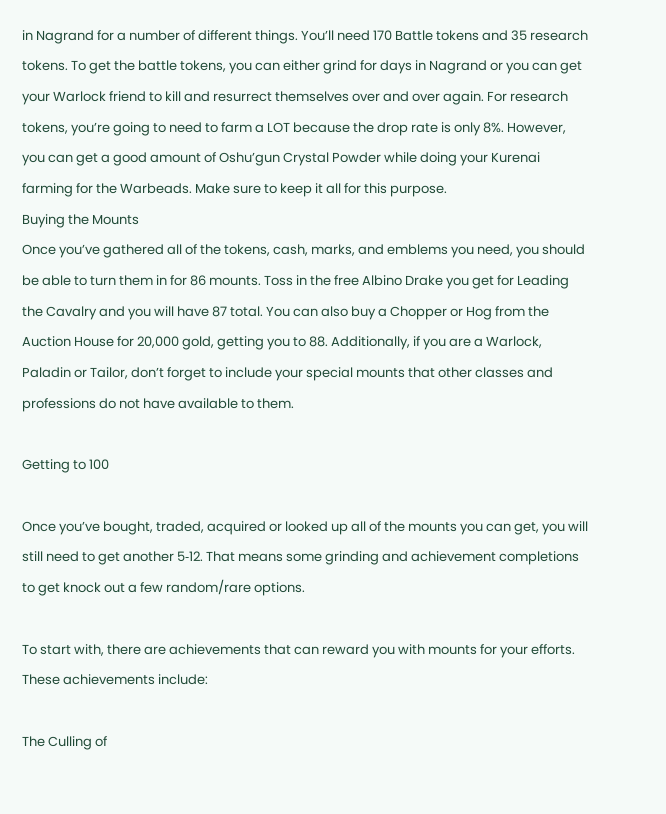in Nagrand for a number of different things. You’ll need 170 Battle tokens and 35 research tokens. To get the battle tokens, you can either grind for days in Nagrand or you can get your Warlock friend to kill and resurrect themselves over and over again. For research tokens, you’re going to need to farm a LOT because the drop rate is only 8%. However, you can get a good amount of Oshu’gun Crystal Powder while doing your Kurenai farming for the Warbeads. Make sure to keep it all for this purpose.
Buying the Mounts
Once you’ve gathered all of the tokens, cash, marks, and emblems you need, you should be able to turn them in for 86 mounts. Toss in the free Albino Drake you get for Leading the Cavalry and you will have 87 total. You can also buy a Chopper or Hog from the Auction House for 20,000 gold, getting you to 88. Additionally, if you are a Warlock, Paladin or Tailor, don’t forget to include your special mounts that other classes and professions do not have available to them.

Getting to 100

Once you’ve bought, traded, acquired or looked up all of the mounts you can get, you will still need to get another 5‐12. That means some grinding and achievement completions to get knock out a few random/rare options.

To start with, there are achievements that can reward you with mounts for your efforts. These achievements include:

The Culling of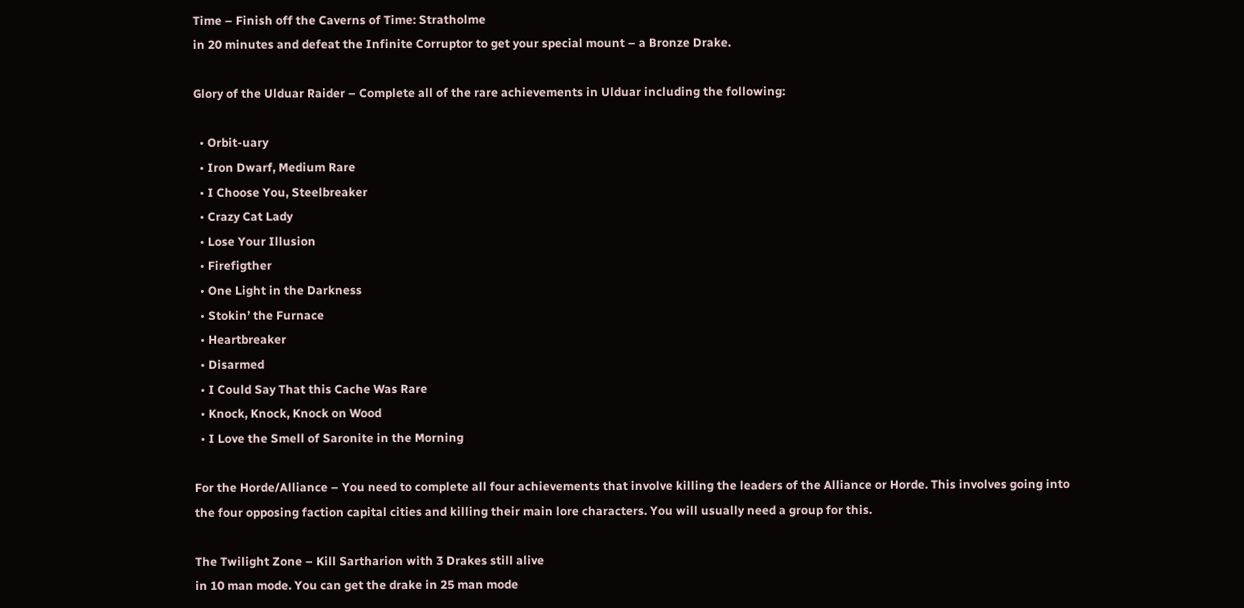Time – Finish off the Caverns of Time: Stratholme
in 20 minutes and defeat the Infinite Corruptor to get your special mount – a Bronze Drake.

Glory of the Ulduar Raider – Complete all of the rare achievements in Ulduar including the following:

  • Orbit‐uary
  • Iron Dwarf, Medium Rare
  • I Choose You, Steelbreaker
  • Crazy Cat Lady
  • Lose Your Illusion
  • Firefigther
  • One Light in the Darkness
  • Stokin’ the Furnace
  • Heartbreaker
  • Disarmed
  • I Could Say That this Cache Was Rare
  • Knock, Knock, Knock on Wood
  • I Love the Smell of Saronite in the Morning

For the Horde/Alliance – You need to complete all four achievements that involve killing the leaders of the Alliance or Horde. This involves going into
the four opposing faction capital cities and killing their main lore characters. You will usually need a group for this.

The Twilight Zone – Kill Sartharion with 3 Drakes still alive
in 10 man mode. You can get the drake in 25 man mode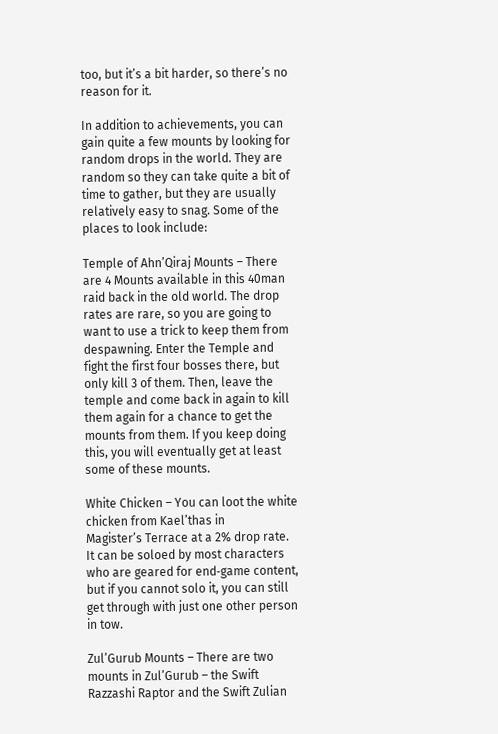too, but it’s a bit harder, so there’s no reason for it.

In addition to achievements, you can gain quite a few mounts by looking for random drops in the world. They are random so they can take quite a bit of time to gather, but they are usually relatively easy to snag. Some of the places to look include:

Temple of Ahn’Qiraj Mounts – There are 4 Mounts available in this 40man raid back in the old world. The drop rates are rare, so you are going to want to use a trick to keep them from despawning. Enter the Temple and fight the first four bosses there, but only kill 3 of them. Then, leave the temple and come back in again to kill them again for a chance to get the mounts from them. If you keep doing this, you will eventually get at least some of these mounts.

White Chicken – You can loot the white chicken from Kael’thas in
Magister’s Terrace at a 2% drop rate. It can be soloed by most characters who are geared for end‐game content, but if you cannot solo it, you can still get through with just one other person in tow.

Zul’Gurub Mounts – There are two mounts in Zul’Gurub – the Swift Razzashi Raptor and the Swift Zulian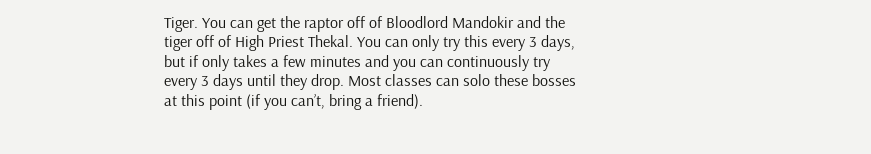Tiger. You can get the raptor off of Bloodlord Mandokir and the tiger off of High Priest Thekal. You can only try this every 3 days, but if only takes a few minutes and you can continuously try every 3 days until they drop. Most classes can solo these bosses at this point (if you can’t, bring a friend).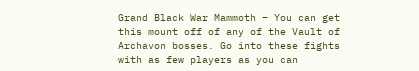Grand Black War Mammoth – You can get this mount off of any of the Vault of Archavon bosses. Go into these fights with as few players as you can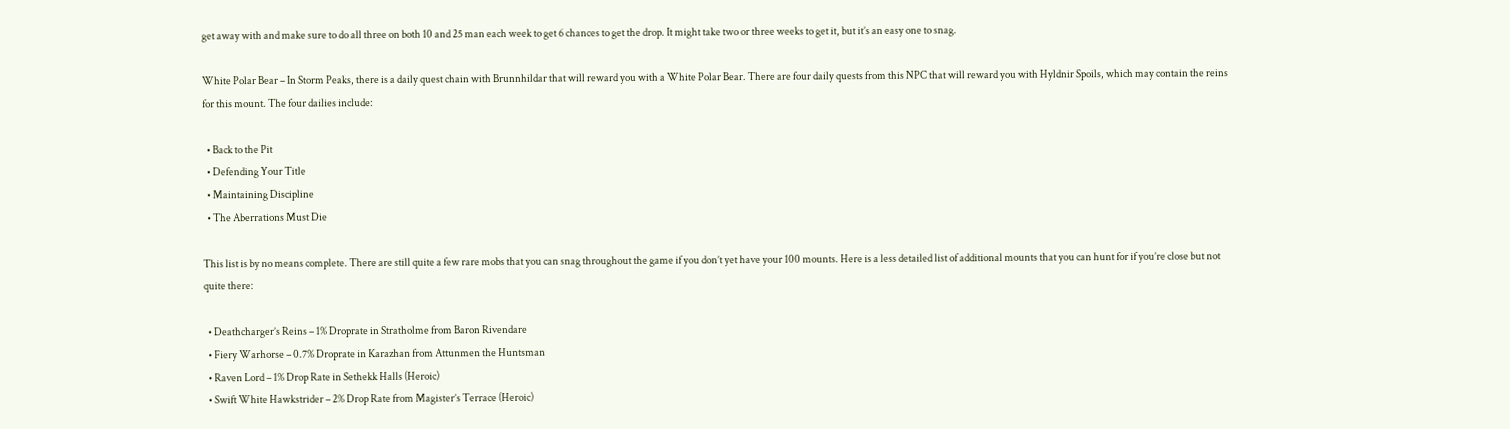get away with and make sure to do all three on both 10 and 25 man each week to get 6 chances to get the drop. It might take two or three weeks to get it, but it’s an easy one to snag.

White Polar Bear – In Storm Peaks, there is a daily quest chain with Brunnhildar that will reward you with a White Polar Bear. There are four daily quests from this NPC that will reward you with Hyldnir Spoils, which may contain the reins for this mount. The four dailies include:

  • Back to the Pit
  • Defending Your Title
  • Maintaining Discipline
  • The Aberrations Must Die

This list is by no means complete. There are still quite a few rare mobs that you can snag throughout the game if you don’t yet have your 100 mounts. Here is a less detailed list of additional mounts that you can hunt for if you’re close but not quite there:

  • Deathcharger’s Reins – 1% Droprate in Stratholme from Baron Rivendare
  • Fiery Warhorse – 0.7% Droprate in Karazhan from Attunmen the Huntsman
  • Raven Lord – 1% Drop Rate in Sethekk Halls (Heroic)
  • Swift White Hawkstrider – 2% Drop Rate from Magister’s Terrace (Heroic)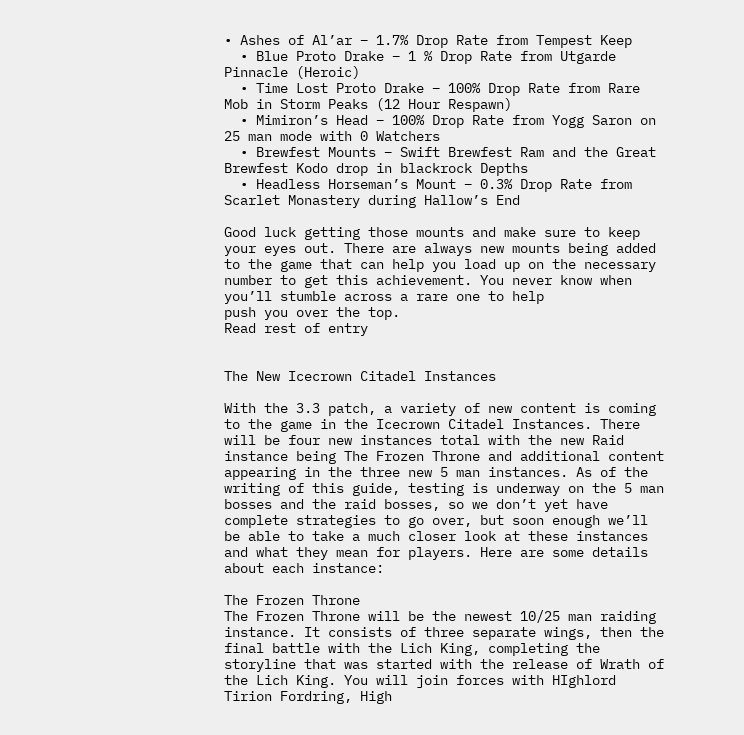• Ashes of Al’ar – 1.7% Drop Rate from Tempest Keep
  • Blue Proto Drake – 1 % Drop Rate from Utgarde Pinnacle (Heroic)
  • Time Lost Proto Drake – 100% Drop Rate from Rare Mob in Storm Peaks (12 Hour Respawn)
  • Mimiron’s Head – 100% Drop Rate from Yogg Saron on 25 man mode with 0 Watchers
  • Brewfest Mounts – Swift Brewfest Ram and the Great Brewfest Kodo drop in blackrock Depths
  • Headless Horseman’s Mount – 0.3% Drop Rate from Scarlet Monastery during Hallow’s End

Good luck getting those mounts and make sure to keep your eyes out. There are always new mounts being added to the game that can help you load up on the necessary number to get this achievement. You never know when you’ll stumble across a rare one to help
push you over the top.
Read rest of entry


The New Icecrown Citadel Instances

With the 3.3 patch, a variety of new content is coming to the game in the Icecrown Citadel Instances. There will be four new instances total with the new Raid instance being The Frozen Throne and additional content appearing in the three new 5 man instances. As of the writing of this guide, testing is underway on the 5 man bosses and the raid bosses, so we don’t yet have complete strategies to go over, but soon enough we’ll be able to take a much closer look at these instances and what they mean for players. Here are some details about each instance:

The Frozen Throne
The Frozen Throne will be the newest 10/25 man raiding instance. It consists of three separate wings, then the final battle with the Lich King, completing the storyline that was started with the release of Wrath of the Lich King. You will join forces with HIghlord Tirion Fordring, High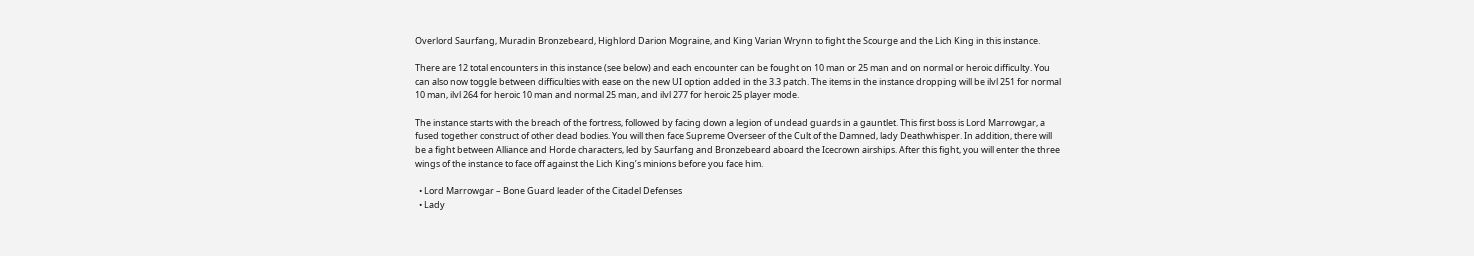Overlord Saurfang, Muradin Bronzebeard, Highlord Darion Mograine, and King Varian Wrynn to fight the Scourge and the Lich King in this instance.

There are 12 total encounters in this instance (see below) and each encounter can be fought on 10 man or 25 man and on normal or heroic difficulty. You can also now toggle between difficulties with ease on the new UI option added in the 3.3 patch. The items in the instance dropping will be ilvl 251 for normal 10 man, ilvl 264 for heroic 10 man and normal 25 man, and ilvl 277 for heroic 25 player mode.

The instance starts with the breach of the fortress, followed by facing down a legion of undead guards in a gauntlet. This first boss is Lord Marrowgar, a fused together construct of other dead bodies. You will then face Supreme Overseer of the Cult of the Damned, lady Deathwhisper. In addition, there will be a fight between Alliance and Horde characters, led by Saurfang and Bronzebeard aboard the Icecrown airships. After this fight, you will enter the three wings of the instance to face off against the Lich King’s minions before you face him.

  • Lord Marrowgar – Bone Guard leader of the Citadel Defenses
  • Lady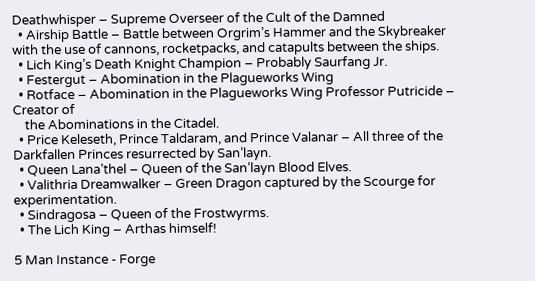Deathwhisper – Supreme Overseer of the Cult of the Damned
  • Airship Battle – Battle between Orgrim’s Hammer and the Skybreaker with the use of cannons, rocketpacks, and catapults between the ships.
  • Lich King’s Death Knight Champion – Probably Saurfang Jr.
  • Festergut – Abomination in the Plagueworks Wing
  • Rotface – Abomination in the Plagueworks Wing Professor Putricide – Creator of
    the Abominations in the Citadel.
  • Price Keleseth, Prince Taldaram, and Prince Valanar – All three of the Darkfallen Princes resurrected by San’layn.
  • Queen Lana’thel – Queen of the San’layn Blood Elves.
  • Valithria Dreamwalker – Green Dragon captured by the Scourge for experimentation.
  • Sindragosa – Queen of the Frostwyrms.
  • The Lich King – Arthas himself!

5 Man Instance ‐ Forge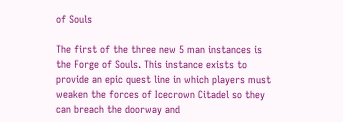of Souls

The first of the three new 5 man instances is the Forge of Souls. This instance exists to provide an epic quest line in which players must weaken the forces of Icecrown Citadel so they can breach the doorway and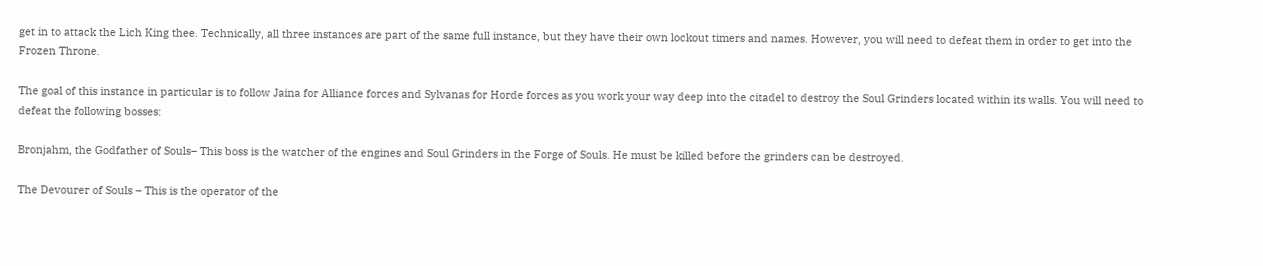get in to attack the Lich King thee. Technically, all three instances are part of the same full instance, but they have their own lockout timers and names. However, you will need to defeat them in order to get into the Frozen Throne.

The goal of this instance in particular is to follow Jaina for Alliance forces and Sylvanas for Horde forces as you work your way deep into the citadel to destroy the Soul Grinders located within its walls. You will need to defeat the following bosses:

Bronjahm, the Godfather of Souls– This boss is the watcher of the engines and Soul Grinders in the Forge of Souls. He must be killed before the grinders can be destroyed.

The Devourer of Souls – This is the operator of the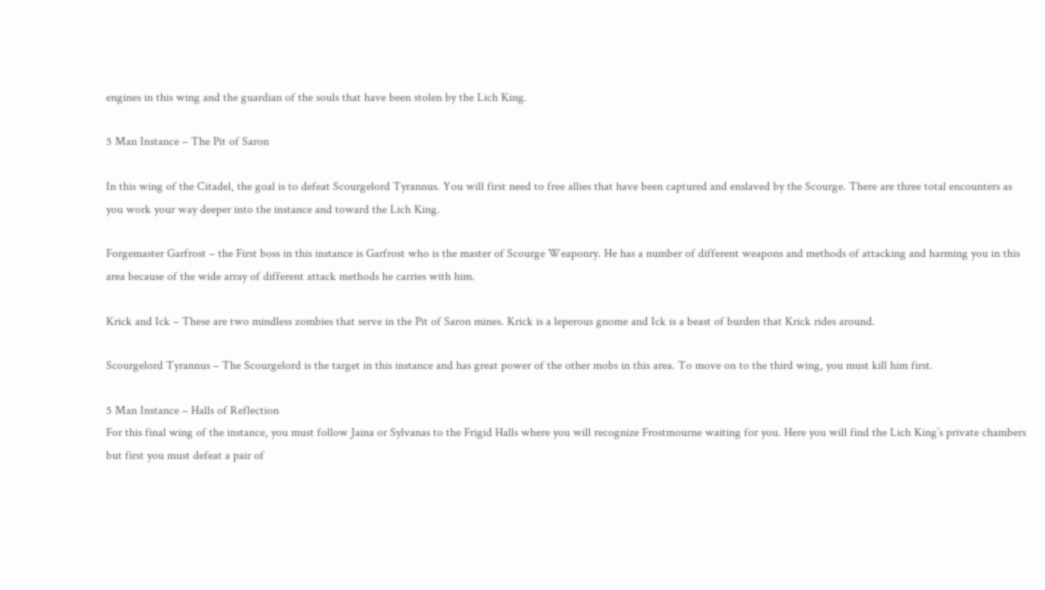engines in this wing and the guardian of the souls that have been stolen by the Lich King.

5 Man Instance – The Pit of Saron

In this wing of the Citadel, the goal is to defeat Scourgelord Tyrannus. You will first need to free allies that have been captured and enslaved by the Scourge. There are three total encounters as you work your way deeper into the instance and toward the Lich King.

Forgemaster Garfrost – the First boss in this instance is Garfrost who is the master of Scourge Weaponry. He has a number of different weapons and methods of attacking and harming you in this area because of the wide array of different attack methods he carries with him.

Krick and Ick – These are two mindless zombies that serve in the Pit of Saron mines. Krick is a leperous gnome and Ick is a beast of burden that Krick rides around.

Scourgelord Tyrannus – The Scourgelord is the target in this instance and has great power of the other mobs in this area. To move on to the third wing, you must kill him first.

5 Man Instance – Halls of Reflection
For this final wing of the instance, you must follow Jaina or Sylvanas to the Frigid Halls where you will recognize Frostmourne waiting for you. Here you will find the Lich King’s private chambers but first you must defeat a pair of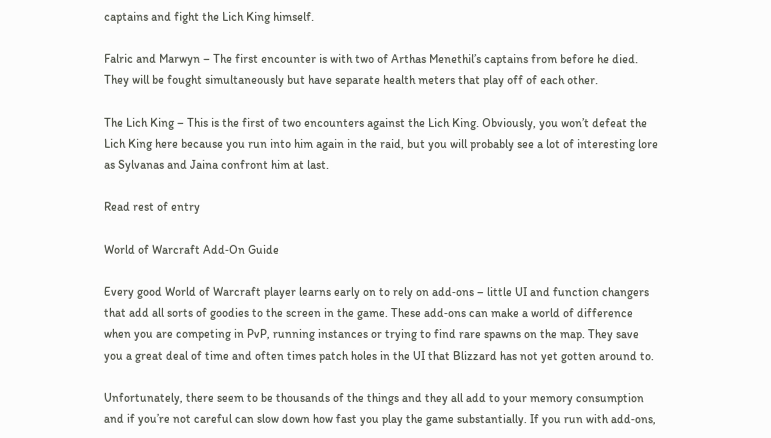captains and fight the Lich King himself.

Falric and Marwyn – The first encounter is with two of Arthas Menethil’s captains from before he died. They will be fought simultaneously but have separate health meters that play off of each other.

The Lich King – This is the first of two encounters against the Lich King. Obviously, you won’t defeat the Lich King here because you run into him again in the raid, but you will probably see a lot of interesting lore as Sylvanas and Jaina confront him at last.

Read rest of entry

World of Warcraft Add‐On Guide

Every good World of Warcraft player learns early on to rely on add‐ons – little UI and function changers that add all sorts of goodies to the screen in the game. These add‐ons can make a world of difference when you are competing in PvP, running instances or trying to find rare spawns on the map. They save you a great deal of time and often times patch holes in the UI that Blizzard has not yet gotten around to.

Unfortunately, there seem to be thousands of the things and they all add to your memory consumption and if you’re not careful can slow down how fast you play the game substantially. If you run with add‐ons,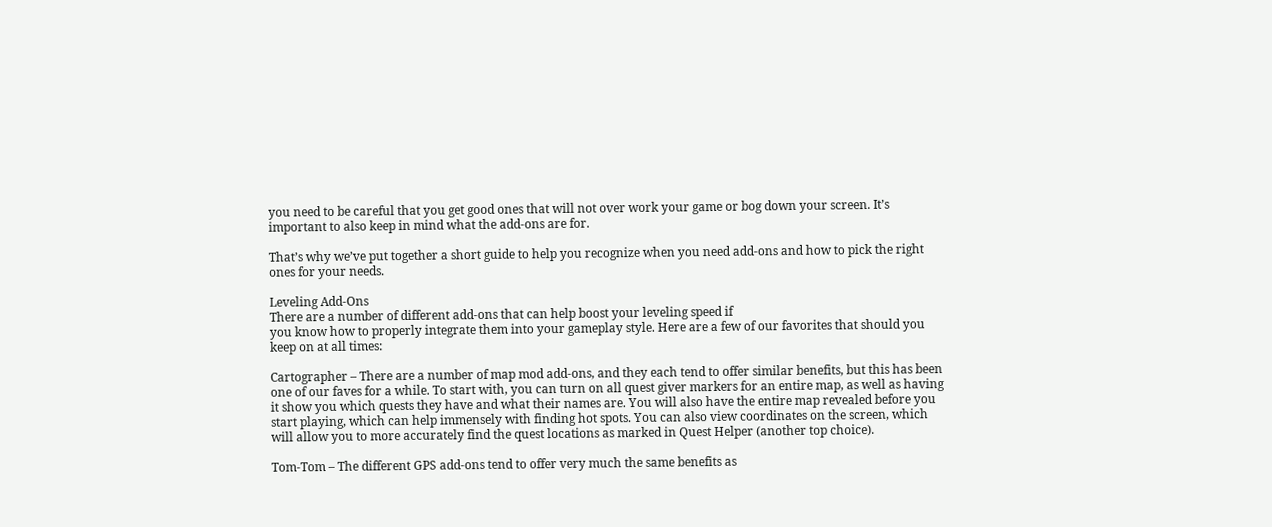you need to be careful that you get good ones that will not over work your game or bog down your screen. It’s important to also keep in mind what the add‐ons are for.

That’s why we’ve put together a short guide to help you recognize when you need add‐ons and how to pick the right ones for your needs.

Leveling Add‐Ons
There are a number of different add‐ons that can help boost your leveling speed if
you know how to properly integrate them into your gameplay style. Here are a few of our favorites that should you keep on at all times:

Cartographer – There are a number of map mod add‐ons, and they each tend to offer similar benefits, but this has been one of our faves for a while. To start with, you can turn on all quest giver markers for an entire map, as well as having it show you which quests they have and what their names are. You will also have the entire map revealed before you start playing, which can help immensely with finding hot spots. You can also view coordinates on the screen, which will allow you to more accurately find the quest locations as marked in Quest Helper (another top choice).

Tom‐Tom – The different GPS add‐ons tend to offer very much the same benefits as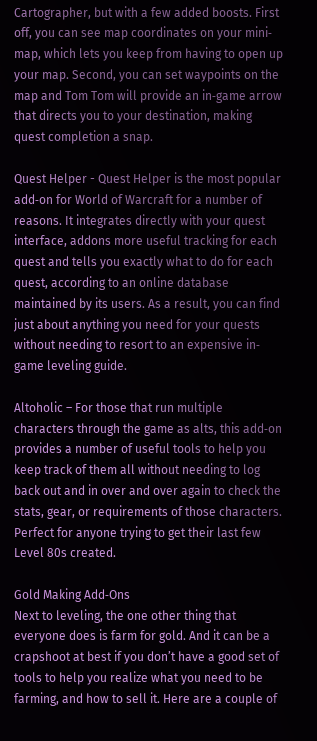Cartographer, but with a few added boosts. First off, you can see map coordinates on your mini‐map, which lets you keep from having to open up your map. Second, you can set waypoints on the map and Tom Tom will provide an in‐game arrow that directs you to your destination, making quest completion a snap.

Quest Helper - Quest Helper is the most popular add‐on for World of Warcraft for a number of reasons. It integrates directly with your quest interface, addons more useful tracking for each quest and tells you exactly what to do for each quest, according to an online database maintained by its users. As a result, you can find just about anything you need for your quests without needing to resort to an expensive in‐game leveling guide.

Altoholic – For those that run multiple characters through the game as alts, this add‐on provides a number of useful tools to help you keep track of them all without needing to log back out and in over and over again to check the stats, gear, or requirements of those characters. Perfect for anyone trying to get their last few Level 80s created.

Gold Making Add‐Ons
Next to leveling, the one other thing that everyone does is farm for gold. And it can be a crapshoot at best if you don’t have a good set of tools to help you realize what you need to be farming, and how to sell it. Here are a couple of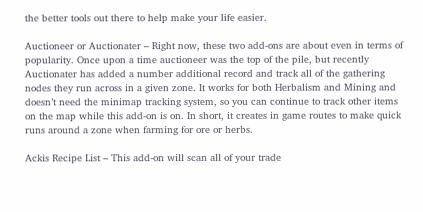the better tools out there to help make your life easier.

Auctioneer or Auctionater – Right now, these two add‐ons are about even in terms of popularity. Once upon a time auctioneer was the top of the pile, but recently Auctionater has added a number additional record and track all of the gathering nodes they run across in a given zone. It works for both Herbalism and Mining and doesn’t need the minimap tracking system, so you can continue to track other items on the map while this add‐on is on. In short, it creates in game routes to make quick runs around a zone when farming for ore or herbs.

Ackis Recipe List – This add‐on will scan all of your trade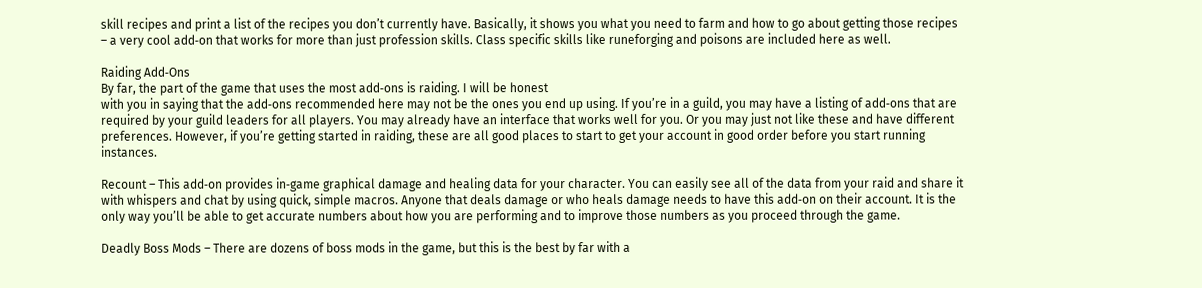skill recipes and print a list of the recipes you don’t currently have. Basically, it shows you what you need to farm and how to go about getting those recipes – a very cool add‐on that works for more than just profession skills. Class specific skills like runeforging and poisons are included here as well.

Raiding Add‐Ons
By far, the part of the game that uses the most add‐ons is raiding. I will be honest
with you in saying that the add‐ons recommended here may not be the ones you end up using. If you’re in a guild, you may have a listing of add‐ons that are required by your guild leaders for all players. You may already have an interface that works well for you. Or you may just not like these and have different preferences. However, if you’re getting started in raiding, these are all good places to start to get your account in good order before you start running instances.

Recount – This add‐on provides in‐game graphical damage and healing data for your character. You can easily see all of the data from your raid and share it with whispers and chat by using quick, simple macros. Anyone that deals damage or who heals damage needs to have this add‐on on their account. It is the only way you’ll be able to get accurate numbers about how you are performing and to improve those numbers as you proceed through the game.

Deadly Boss Mods – There are dozens of boss mods in the game, but this is the best by far with a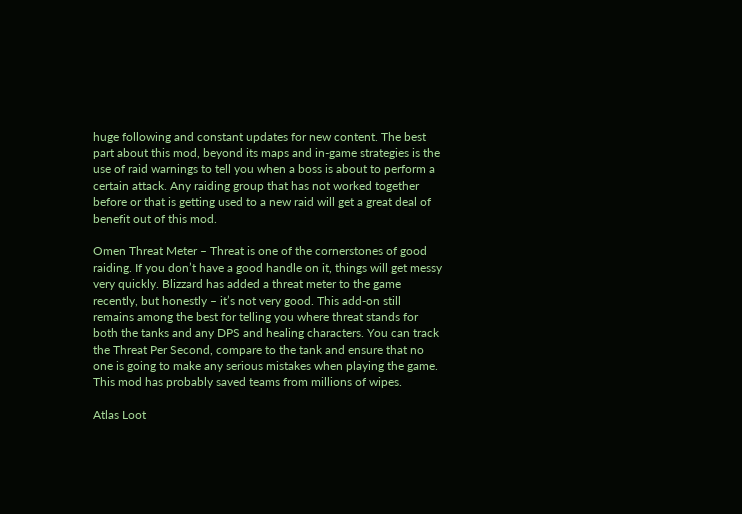huge following and constant updates for new content. The best part about this mod, beyond its maps and in‐game strategies is the use of raid warnings to tell you when a boss is about to perform a certain attack. Any raiding group that has not worked together before or that is getting used to a new raid will get a great deal of benefit out of this mod.

Omen Threat Meter – Threat is one of the cornerstones of good raiding. If you don’t have a good handle on it, things will get messy very quickly. Blizzard has added a threat meter to the game recently, but honestly – it’s not very good. This add‐on still remains among the best for telling you where threat stands for both the tanks and any DPS and healing characters. You can track the Threat Per Second, compare to the tank and ensure that no one is going to make any serious mistakes when playing the game. This mod has probably saved teams from millions of wipes.

Atlas Loot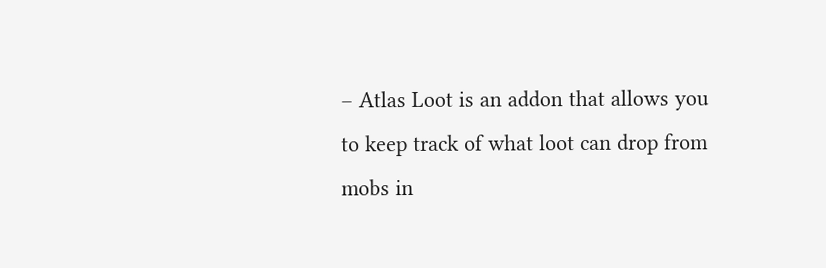– Atlas Loot is an addon that allows you to keep track of what loot can drop from mobs in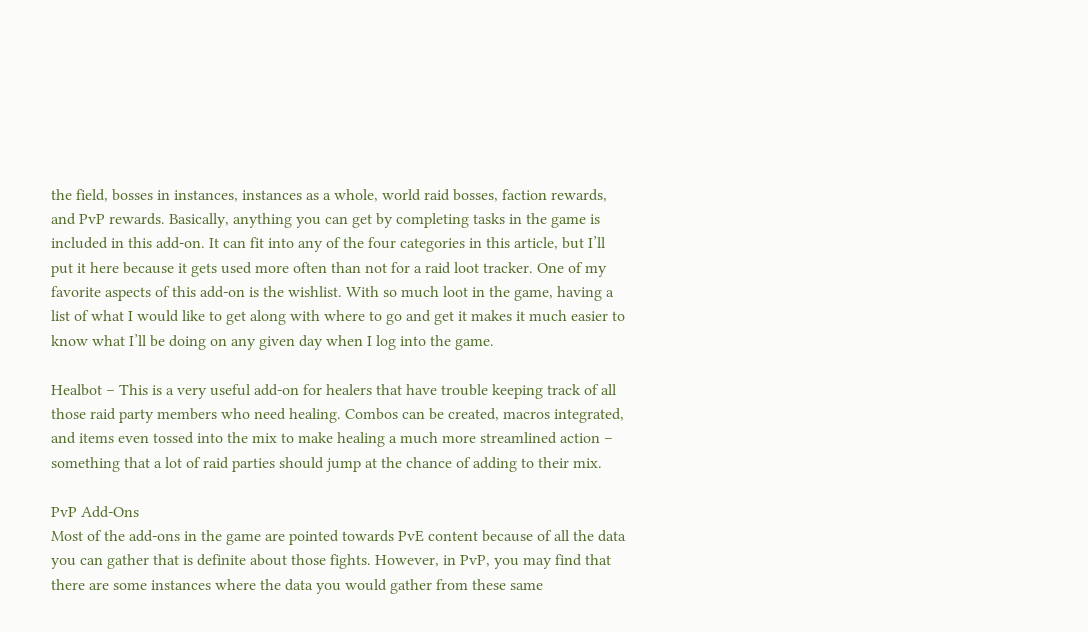the field, bosses in instances, instances as a whole, world raid bosses, faction rewards, and PvP rewards. Basically, anything you can get by completing tasks in the game is included in this add‐on. It can fit into any of the four categories in this article, but I’ll put it here because it gets used more often than not for a raid loot tracker. One of my favorite aspects of this add‐on is the wishlist. With so much loot in the game, having a list of what I would like to get along with where to go and get it makes it much easier to know what I’ll be doing on any given day when I log into the game.

Healbot – This is a very useful add‐on for healers that have trouble keeping track of all those raid party members who need healing. Combos can be created, macros integrated, and items even tossed into the mix to make healing a much more streamlined action – something that a lot of raid parties should jump at the chance of adding to their mix.

PvP Add‐Ons
Most of the add‐ons in the game are pointed towards PvE content because of all the data you can gather that is definite about those fights. However, in PvP, you may find that there are some instances where the data you would gather from these same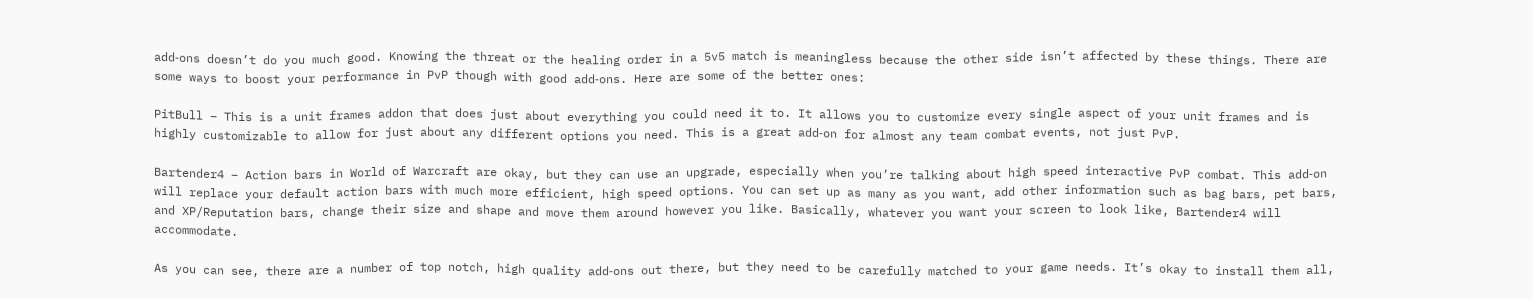add‐ons doesn’t do you much good. Knowing the threat or the healing order in a 5v5 match is meaningless because the other side isn’t affected by these things. There are some ways to boost your performance in PvP though with good add‐ons. Here are some of the better ones:

PitBull – This is a unit frames addon that does just about everything you could need it to. It allows you to customize every single aspect of your unit frames and is highly customizable to allow for just about any different options you need. This is a great add‐on for almost any team combat events, not just PvP.

Bartender4 – Action bars in World of Warcraft are okay, but they can use an upgrade, especially when you’re talking about high speed interactive PvP combat. This add‐on will replace your default action bars with much more efficient, high speed options. You can set up as many as you want, add other information such as bag bars, pet bars, and XP/Reputation bars, change their size and shape and move them around however you like. Basically, whatever you want your screen to look like, Bartender4 will accommodate.

As you can see, there are a number of top notch, high quality add‐ons out there, but they need to be carefully matched to your game needs. It’s okay to install them all,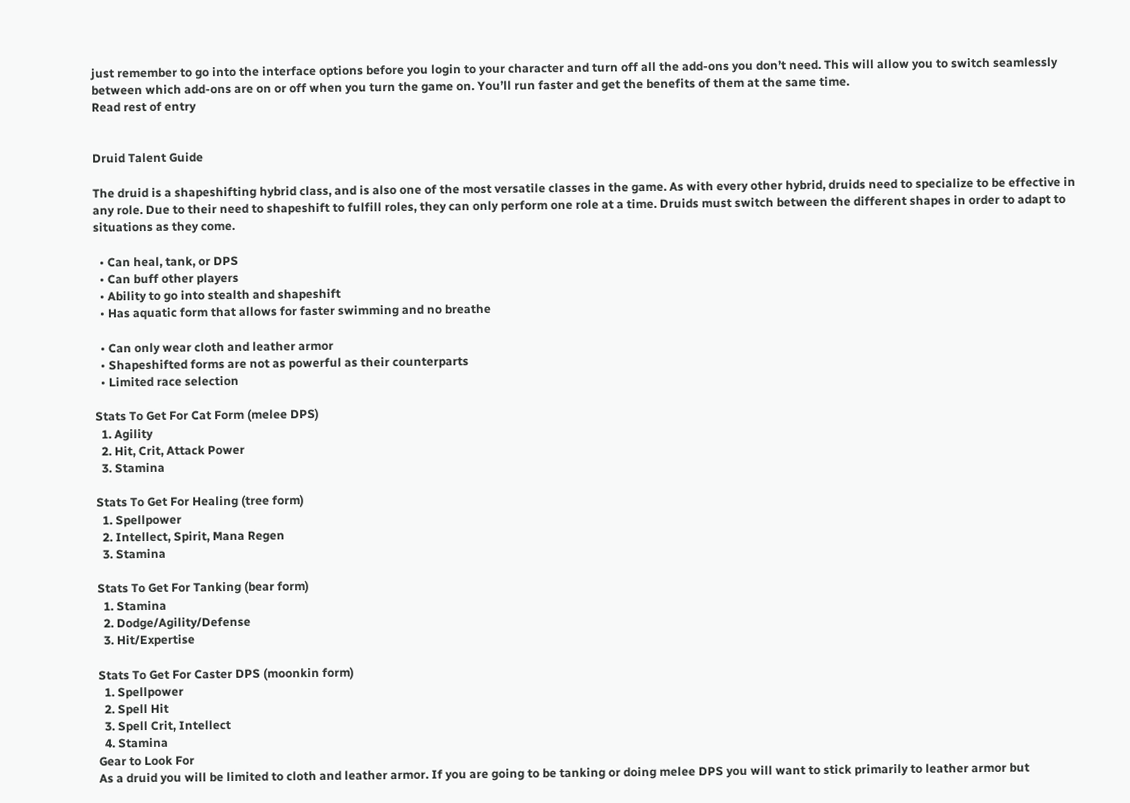just remember to go into the interface options before you login to your character and turn off all the add‐ons you don’t need. This will allow you to switch seamlessly between which add‐ons are on or off when you turn the game on. You’ll run faster and get the benefits of them at the same time.
Read rest of entry


Druid Talent Guide

The druid is a shapeshifting hybrid class, and is also one of the most versatile classes in the game. As with every other hybrid, druids need to specialize to be effective in any role. Due to their need to shapeshift to fulfill roles, they can only perform one role at a time. Druids must switch between the different shapes in order to adapt to situations as they come.

  • Can heal, tank, or DPS
  • Can buff other players
  • Ability to go into stealth and shapeshift
  • Has aquatic form that allows for faster swimming and no breathe

  • Can only wear cloth and leather armor
  • Shapeshifted forms are not as powerful as their counterparts
  • Limited race selection

Stats To Get For Cat Form (melee DPS)
  1. Agility
  2. Hit, Crit, Attack Power
  3. Stamina

Stats To Get For Healing (tree form)
  1. Spellpower
  2. Intellect, Spirit, Mana Regen
  3. Stamina

Stats To Get For Tanking (bear form)
  1. Stamina
  2. Dodge/Agility/Defense
  3. Hit/Expertise

Stats To Get For Caster DPS (moonkin form)
  1. Spellpower
  2. Spell Hit
  3. Spell Crit, Intellect
  4. Stamina
Gear to Look For
As a druid you will be limited to cloth and leather armor. If you are going to be tanking or doing melee DPS you will want to stick primarily to leather armor but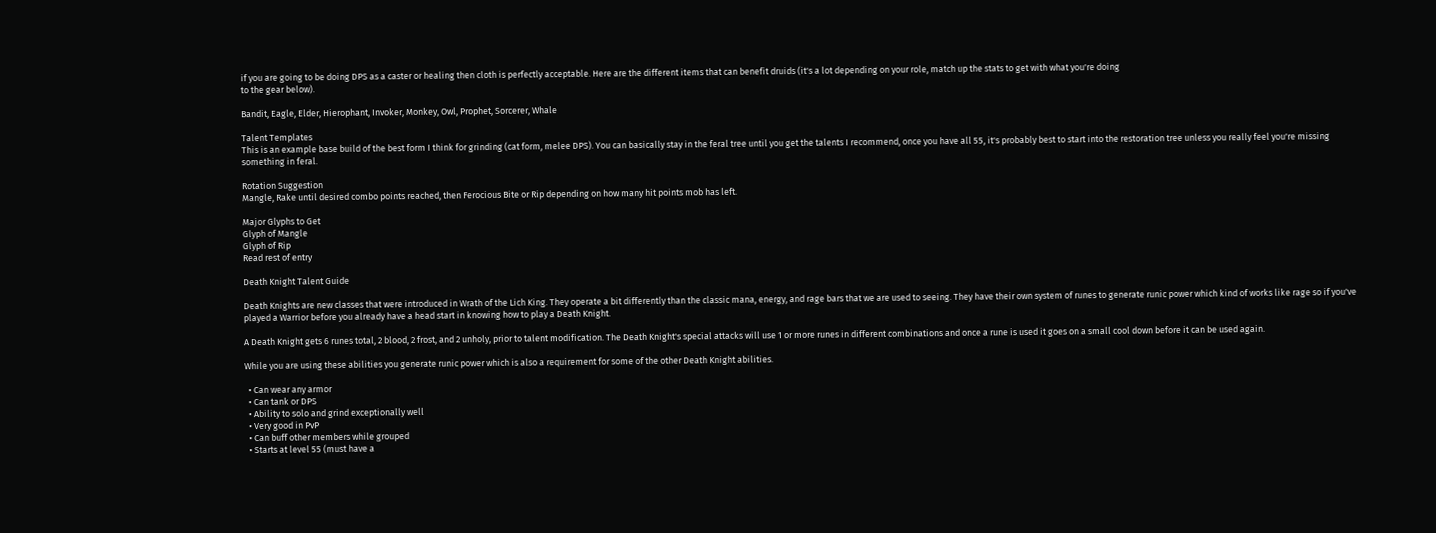if you are going to be doing DPS as a caster or healing then cloth is perfectly acceptable. Here are the different items that can benefit druids (it's a lot depending on your role, match up the stats to get with what you're doing
to the gear below).

Bandit, Eagle, Elder, Hierophant, Invoker, Monkey, Owl, Prophet, Sorcerer, Whale

Talent Templates
This is an example base build of the best form I think for grinding (cat form, melee DPS). You can basically stay in the feral tree until you get the talents I recommend, once you have all 55, it's probably best to start into the restoration tree unless you really feel you're missing something in feral.

Rotation Suggestion
Mangle, Rake until desired combo points reached, then Ferocious Bite or Rip depending on how many hit points mob has left.

Major Glyphs to Get
Glyph of Mangle
Glyph of Rip
Read rest of entry

Death Knight Talent Guide

Death Knights are new classes that were introduced in Wrath of the Lich King. They operate a bit differently than the classic mana, energy, and rage bars that we are used to seeing. They have their own system of runes to generate runic power which kind of works like rage so if you've played a Warrior before you already have a head start in knowing how to play a Death Knight.

A Death Knight gets 6 runes total, 2 blood, 2 frost, and 2 unholy, prior to talent modification. The Death Knight's special attacks will use 1 or more runes in different combinations and once a rune is used it goes on a small cool down before it can be used again.

While you are using these abilities you generate runic power which is also a requirement for some of the other Death Knight abilities.

  • Can wear any armor
  • Can tank or DPS
  • Ability to solo and grind exceptionally well
  • Very good in PvP
  • Can buff other members while grouped
  • Starts at level 55 (must have a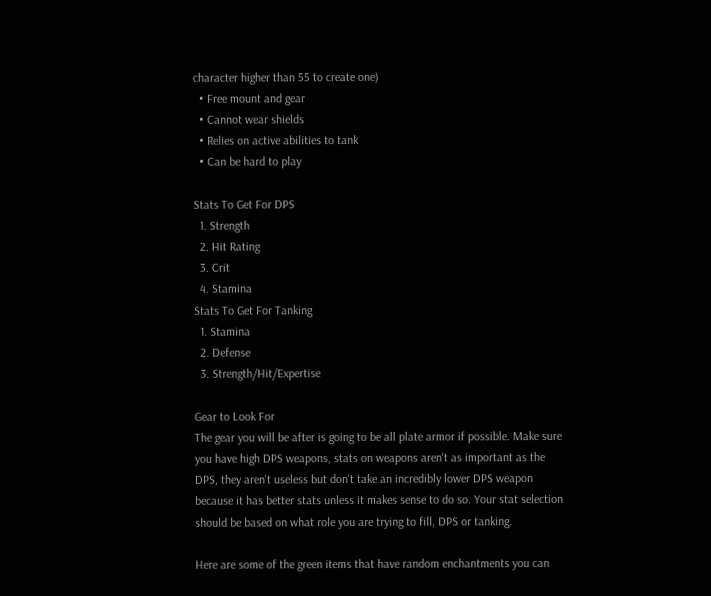character higher than 55 to create one)
  • Free mount and gear
  • Cannot wear shields
  • Relies on active abilities to tank
  • Can be hard to play

Stats To Get For DPS
  1. Strength
  2. Hit Rating
  3. Crit
  4. Stamina
Stats To Get For Tanking
  1. Stamina
  2. Defense
  3. Strength/Hit/Expertise

Gear to Look For
The gear you will be after is going to be all plate armor if possible. Make sure you have high DPS weapons, stats on weapons aren't as important as the DPS, they aren't useless but don't take an incredibly lower DPS weapon because it has better stats unless it makes sense to do so. Your stat selection should be based on what role you are trying to fill, DPS or tanking.

Here are some of the green items that have random enchantments you can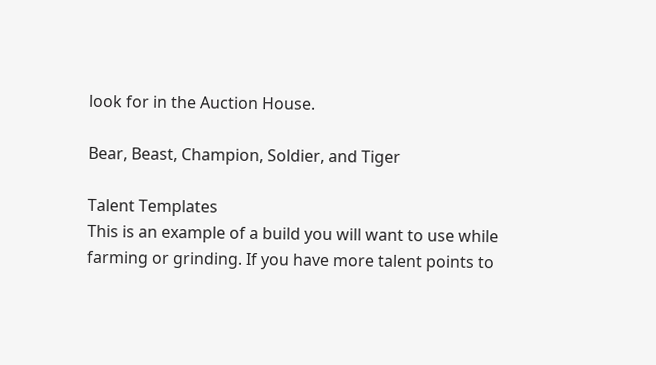look for in the Auction House.

Bear, Beast, Champion, Soldier, and Tiger

Talent Templates
This is an example of a build you will want to use while farming or grinding. If you have more talent points to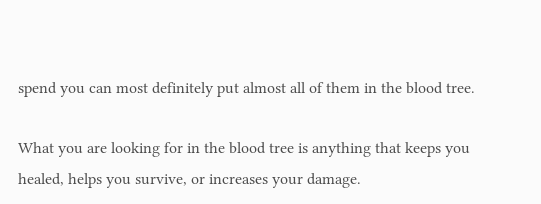spend you can most definitely put almost all of them in the blood tree.

What you are looking for in the blood tree is anything that keeps you healed, helps you survive, or increases your damage.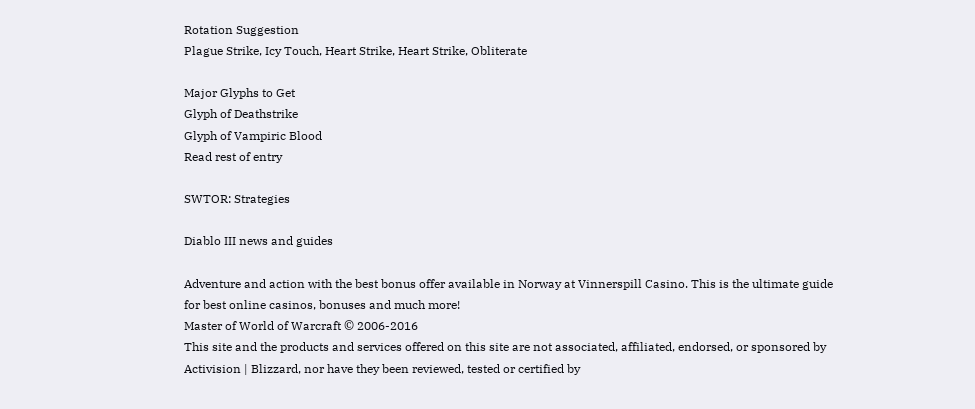Rotation Suggestion
Plague Strike, Icy Touch, Heart Strike, Heart Strike, Obliterate

Major Glyphs to Get
Glyph of Deathstrike
Glyph of Vampiric Blood
Read rest of entry

SWTOR: Strategies

Diablo III news and guides

Adventure and action with the best bonus offer available in Norway at Vinnerspill Casino. This is the ultimate guide for best online casinos, bonuses and much more!
Master of World of Warcraft © 2006-2016
This site and the products and services offered on this site are not associated, affiliated, endorsed, or sponsored by Activision | Blizzard, nor have they been reviewed, tested or certified by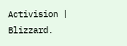Activision | Blizzard.